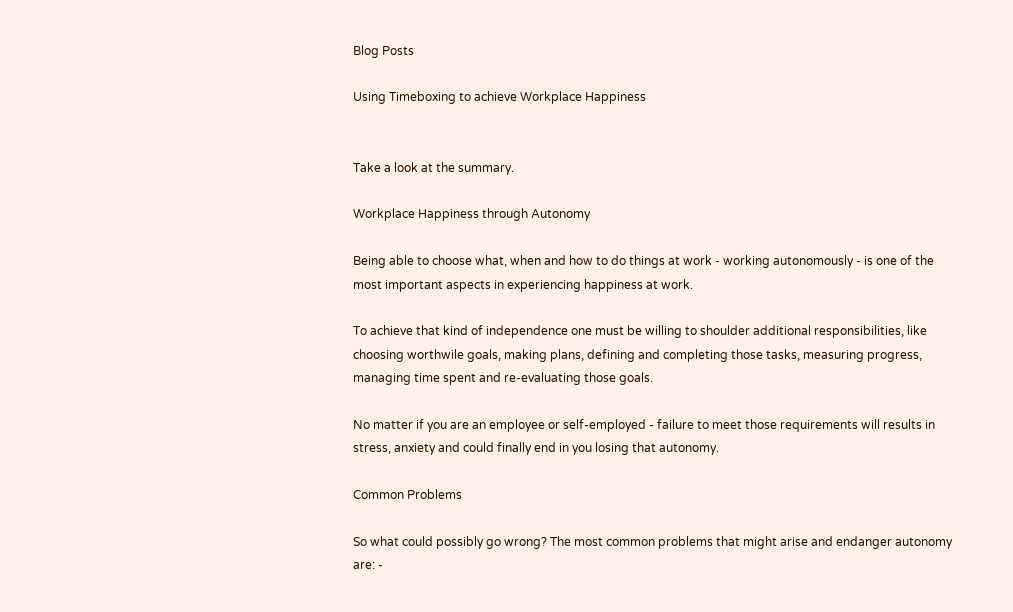Blog Posts

Using Timeboxing to achieve Workplace Happiness


Take a look at the summary.

Workplace Happiness through Autonomy

Being able to choose what, when and how to do things at work - working autonomously - is one of the most important aspects in experiencing happiness at work.

To achieve that kind of independence one must be willing to shoulder additional responsibilities, like choosing worthwile goals, making plans, defining and completing those tasks, measuring progress, managing time spent and re-evaluating those goals.

No matter if you are an employee or self-employed - failure to meet those requirements will results in stress, anxiety and could finally end in you losing that autonomy.

Common Problems

So what could possibly go wrong? The most common problems that might arise and endanger autonomy are: -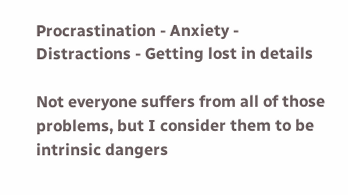Procrastination - Anxiety - Distractions - Getting lost in details

Not everyone suffers from all of those problems, but I consider them to be intrinsic dangers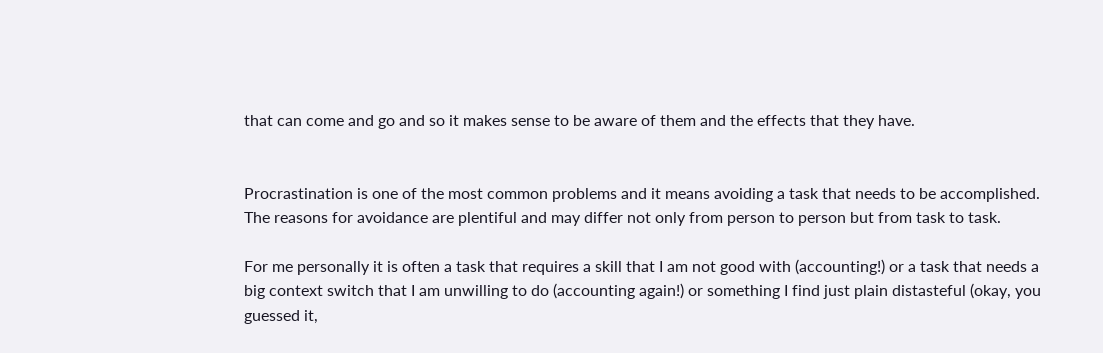that can come and go and so it makes sense to be aware of them and the effects that they have.


Procrastination is one of the most common problems and it means avoiding a task that needs to be accomplished. The reasons for avoidance are plentiful and may differ not only from person to person but from task to task.

For me personally it is often a task that requires a skill that I am not good with (accounting!) or a task that needs a big context switch that I am unwilling to do (accounting again!) or something I find just plain distasteful (okay, you guessed it,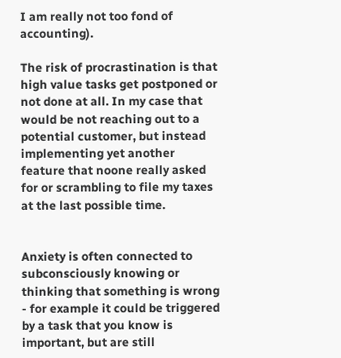I am really not too fond of accounting).

The risk of procrastination is that high value tasks get postponed or not done at all. In my case that would be not reaching out to a potential customer, but instead implementing yet another feature that noone really asked for or scrambling to file my taxes at the last possible time.


Anxiety is often connected to subconsciously knowing or thinking that something is wrong - for example it could be triggered by a task that you know is important, but are still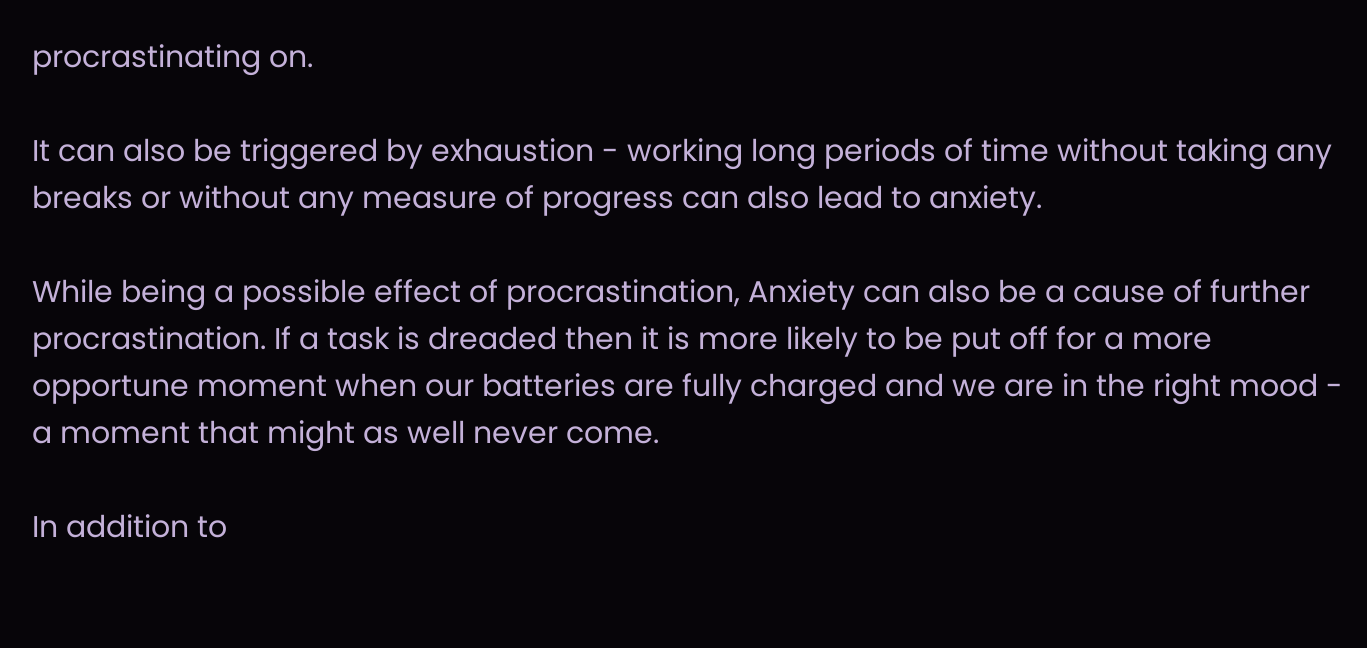procrastinating on.

It can also be triggered by exhaustion - working long periods of time without taking any breaks or without any measure of progress can also lead to anxiety.

While being a possible effect of procrastination, Anxiety can also be a cause of further procrastination. If a task is dreaded then it is more likely to be put off for a more opportune moment when our batteries are fully charged and we are in the right mood - a moment that might as well never come.

In addition to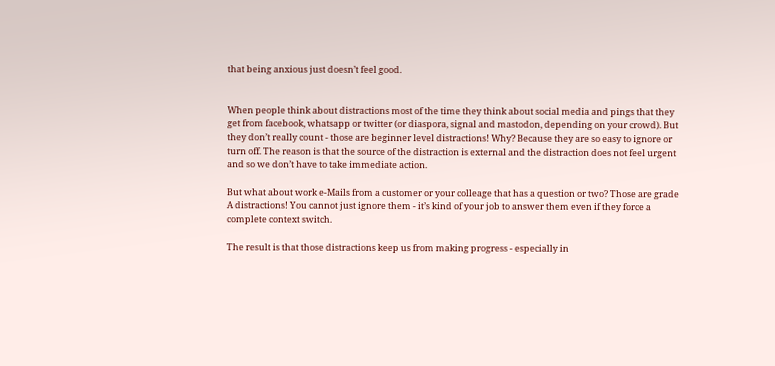that being anxious just doesn’t feel good.


When people think about distractions most of the time they think about social media and pings that they get from facebook, whatsapp or twitter (or diaspora, signal and mastodon, depending on your crowd). But they don’t really count - those are beginner level distractions! Why? Because they are so easy to ignore or turn off. The reason is that the source of the distraction is external and the distraction does not feel urgent and so we don’t have to take immediate action.

But what about work e-Mails from a customer or your colleage that has a question or two? Those are grade A distractions! You cannot just ignore them - it’s kind of your job to answer them even if they force a complete context switch.

The result is that those distractions keep us from making progress - especially in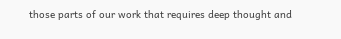those parts of our work that requires deep thought and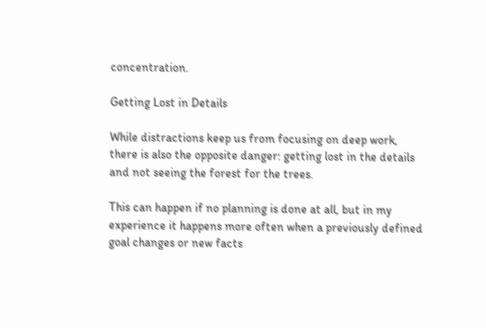concentration.

Getting Lost in Details

While distractions keep us from focusing on deep work, there is also the opposite danger: getting lost in the details and not seeing the forest for the trees.

This can happen if no planning is done at all, but in my experience it happens more often when a previously defined goal changes or new facts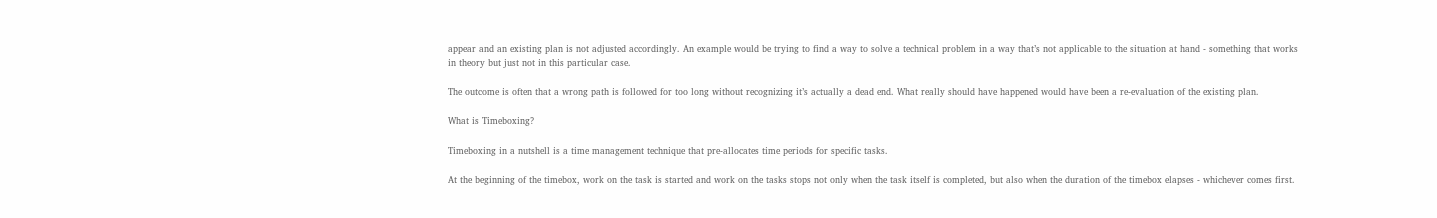appear and an existing plan is not adjusted accordingly. An example would be trying to find a way to solve a technical problem in a way that’s not applicable to the situation at hand - something that works in theory but just not in this particular case.

The outcome is often that a wrong path is followed for too long without recognizing it’s actually a dead end. What really should have happened would have been a re-evaluation of the existing plan.

What is Timeboxing?

Timeboxing in a nutshell is a time management technique that pre-allocates time periods for specific tasks.

At the beginning of the timebox, work on the task is started and work on the tasks stops not only when the task itself is completed, but also when the duration of the timebox elapses - whichever comes first.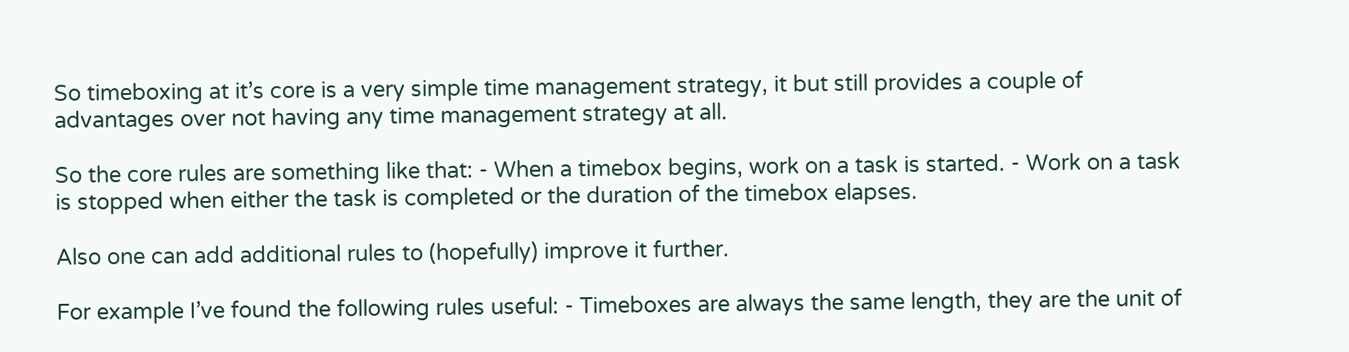So timeboxing at it’s core is a very simple time management strategy, it but still provides a couple of advantages over not having any time management strategy at all.

So the core rules are something like that: - When a timebox begins, work on a task is started. - Work on a task is stopped when either the task is completed or the duration of the timebox elapses.

Also one can add additional rules to (hopefully) improve it further.

For example I’ve found the following rules useful: - Timeboxes are always the same length, they are the unit of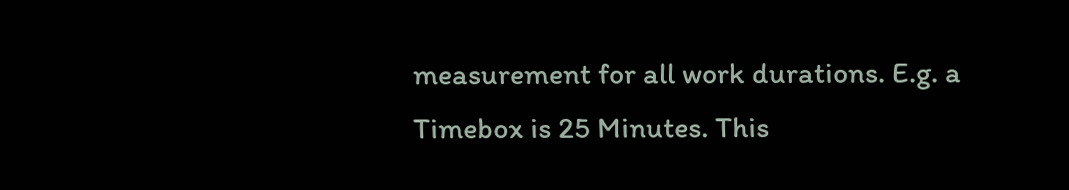measurement for all work durations. E.g. a Timebox is 25 Minutes. This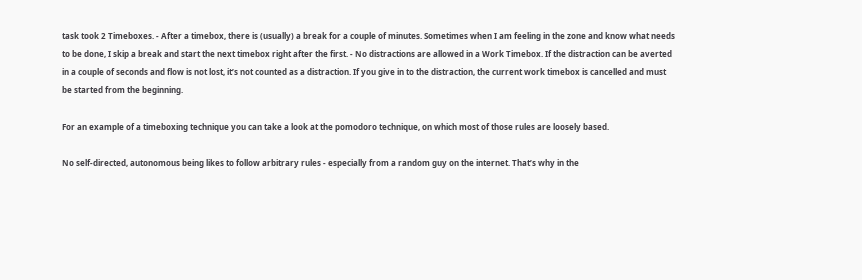task took 2 Timeboxes. - After a timebox, there is (usually) a break for a couple of minutes. Sometimes when I am feeling in the zone and know what needs to be done, I skip a break and start the next timebox right after the first. - No distractions are allowed in a Work Timebox. If the distraction can be averted in a couple of seconds and flow is not lost, it’s not counted as a distraction. If you give in to the distraction, the current work timebox is cancelled and must be started from the beginning.

For an example of a timeboxing technique you can take a look at the pomodoro technique, on which most of those rules are loosely based.

No self-directed, autonomous being likes to follow arbitrary rules - especially from a random guy on the internet. That’s why in the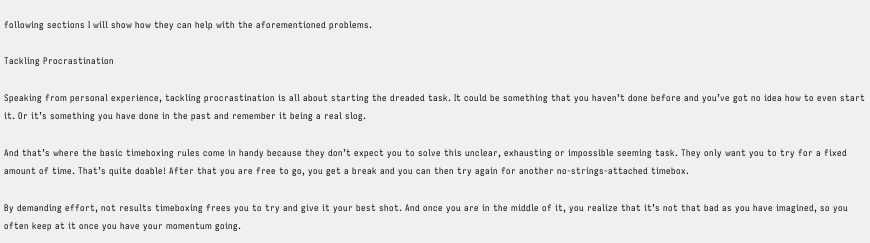following sections I will show how they can help with the aforementioned problems.

Tackling Procrastination

Speaking from personal experience, tackling procrastination is all about starting the dreaded task. It could be something that you haven’t done before and you’ve got no idea how to even start it. Or it’s something you have done in the past and remember it being a real slog.

And that’s where the basic timeboxing rules come in handy because they don’t expect you to solve this unclear, exhausting or impossible seeming task. They only want you to try for a fixed amount of time. That’s quite doable! After that you are free to go, you get a break and you can then try again for another no-strings-attached timebox.

By demanding effort, not results timeboxing frees you to try and give it your best shot. And once you are in the middle of it, you realize that it’s not that bad as you have imagined, so you often keep at it once you have your momentum going.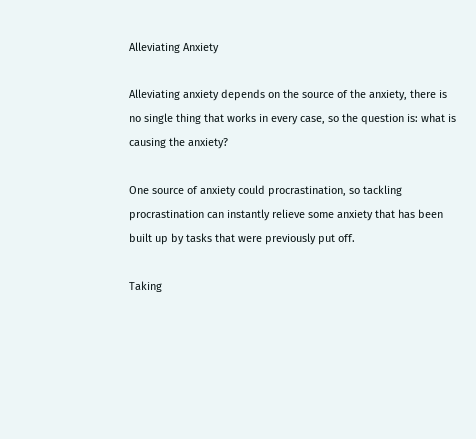Alleviating Anxiety

Alleviating anxiety depends on the source of the anxiety, there is no single thing that works in every case, so the question is: what is causing the anxiety?

One source of anxiety could procrastination, so tackling procrastination can instantly relieve some anxiety that has been built up by tasks that were previously put off.

Taking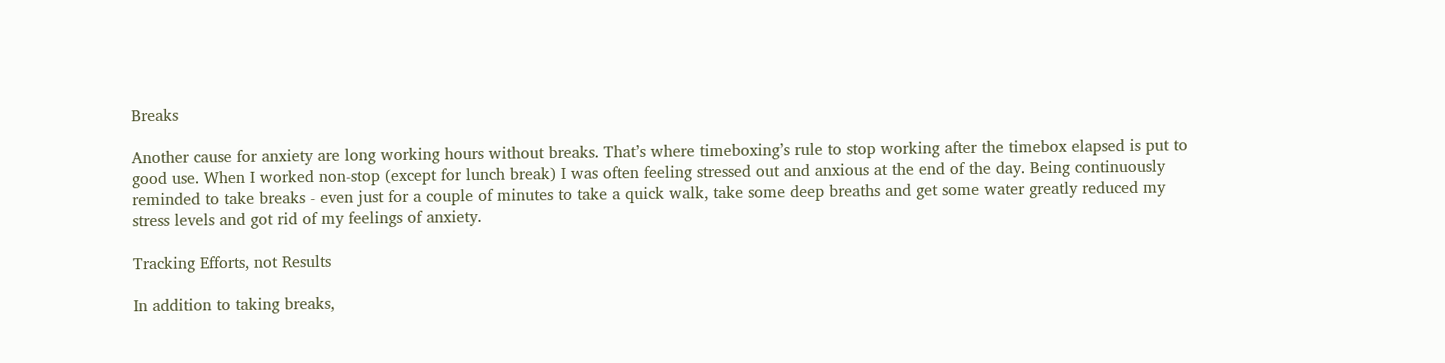Breaks

Another cause for anxiety are long working hours without breaks. That’s where timeboxing’s rule to stop working after the timebox elapsed is put to good use. When I worked non-stop (except for lunch break) I was often feeling stressed out and anxious at the end of the day. Being continuously reminded to take breaks - even just for a couple of minutes to take a quick walk, take some deep breaths and get some water greatly reduced my stress levels and got rid of my feelings of anxiety.

Tracking Efforts, not Results

In addition to taking breaks,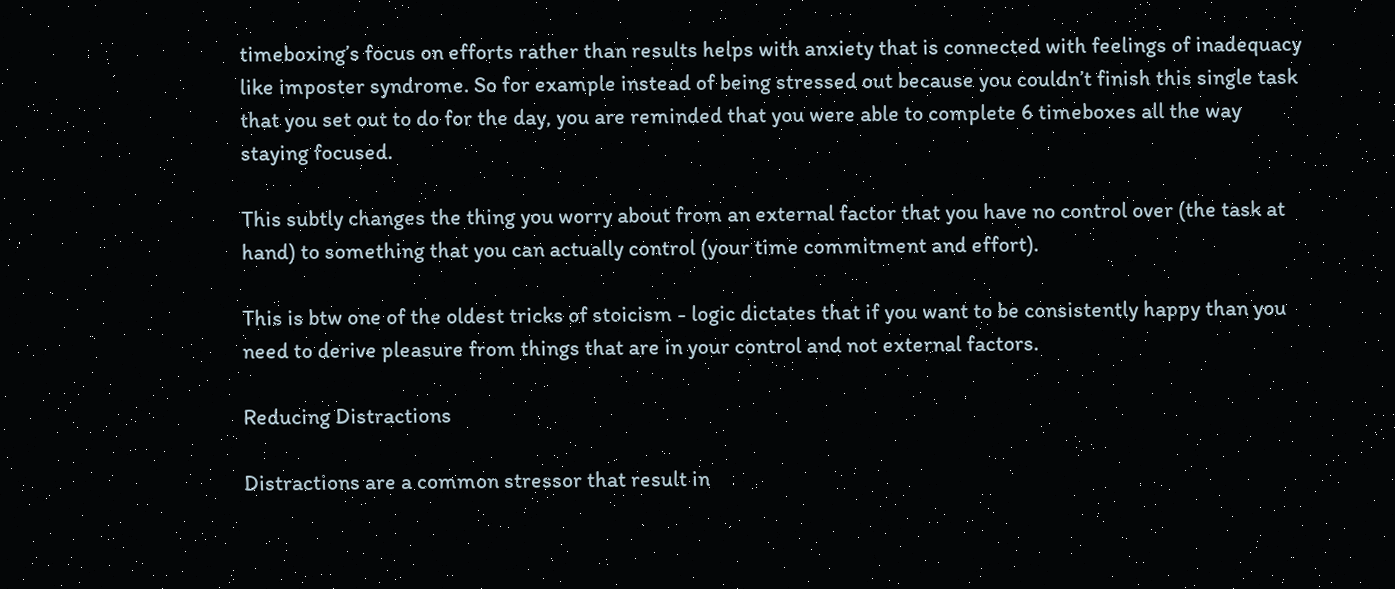timeboxing’s focus on efforts rather than results helps with anxiety that is connected with feelings of inadequacy like imposter syndrome. So for example instead of being stressed out because you couldn’t finish this single task that you set out to do for the day, you are reminded that you were able to complete 6 timeboxes all the way staying focused.

This subtly changes the thing you worry about from an external factor that you have no control over (the task at hand) to something that you can actually control (your time commitment and effort).

This is btw one of the oldest tricks of stoicism - logic dictates that if you want to be consistently happy than you need to derive pleasure from things that are in your control and not external factors.

Reducing Distractions

Distractions are a common stressor that result in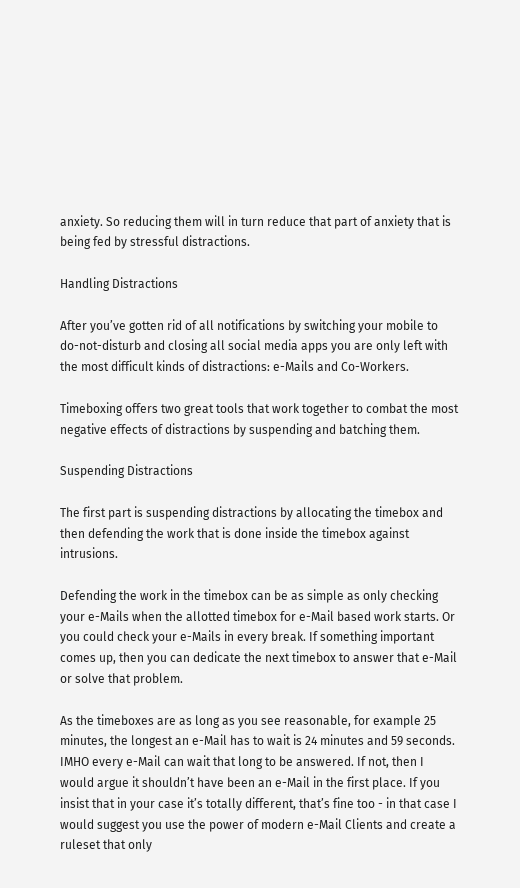anxiety. So reducing them will in turn reduce that part of anxiety that is being fed by stressful distractions.

Handling Distractions

After you’ve gotten rid of all notifications by switching your mobile to do-not-disturb and closing all social media apps you are only left with the most difficult kinds of distractions: e-Mails and Co-Workers.

Timeboxing offers two great tools that work together to combat the most negative effects of distractions by suspending and batching them.

Suspending Distractions

The first part is suspending distractions by allocating the timebox and then defending the work that is done inside the timebox against intrusions.

Defending the work in the timebox can be as simple as only checking your e-Mails when the allotted timebox for e-Mail based work starts. Or you could check your e-Mails in every break. If something important comes up, then you can dedicate the next timebox to answer that e-Mail or solve that problem.

As the timeboxes are as long as you see reasonable, for example 25 minutes, the longest an e-Mail has to wait is 24 minutes and 59 seconds. IMHO every e-Mail can wait that long to be answered. If not, then I would argue it shouldn’t have been an e-Mail in the first place. If you insist that in your case it’s totally different, that’s fine too - in that case I would suggest you use the power of modern e-Mail Clients and create a ruleset that only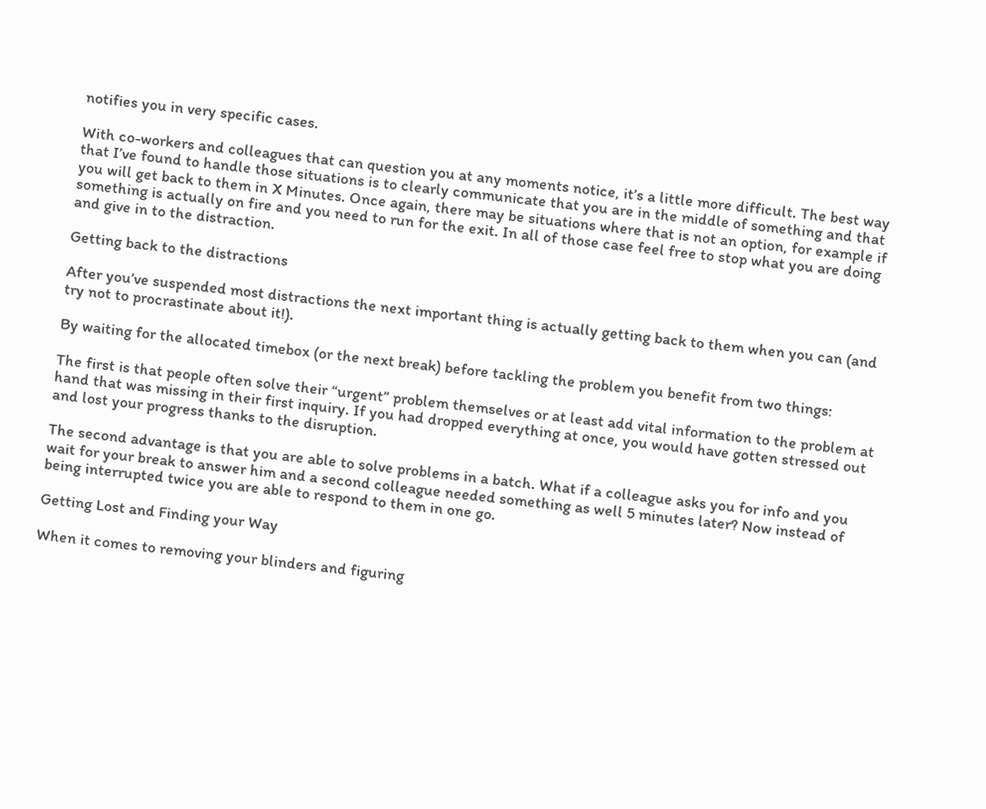notifies you in very specific cases.

With co-workers and colleagues that can question you at any moments notice, it’s a little more difficult. The best way that I’ve found to handle those situations is to clearly communicate that you are in the middle of something and that you will get back to them in X Minutes. Once again, there may be situations where that is not an option, for example if something is actually on fire and you need to run for the exit. In all of those case feel free to stop what you are doing and give in to the distraction.

Getting back to the distractions

After you’ve suspended most distractions the next important thing is actually getting back to them when you can (and try not to procrastinate about it!).

By waiting for the allocated timebox (or the next break) before tackling the problem you benefit from two things:

The first is that people often solve their “urgent” problem themselves or at least add vital information to the problem at hand that was missing in their first inquiry. If you had dropped everything at once, you would have gotten stressed out and lost your progress thanks to the disruption.

The second advantage is that you are able to solve problems in a batch. What if a colleague asks you for info and you wait for your break to answer him and a second colleague needed something as well 5 minutes later? Now instead of being interrupted twice you are able to respond to them in one go.

Getting Lost and Finding your Way

When it comes to removing your blinders and figuring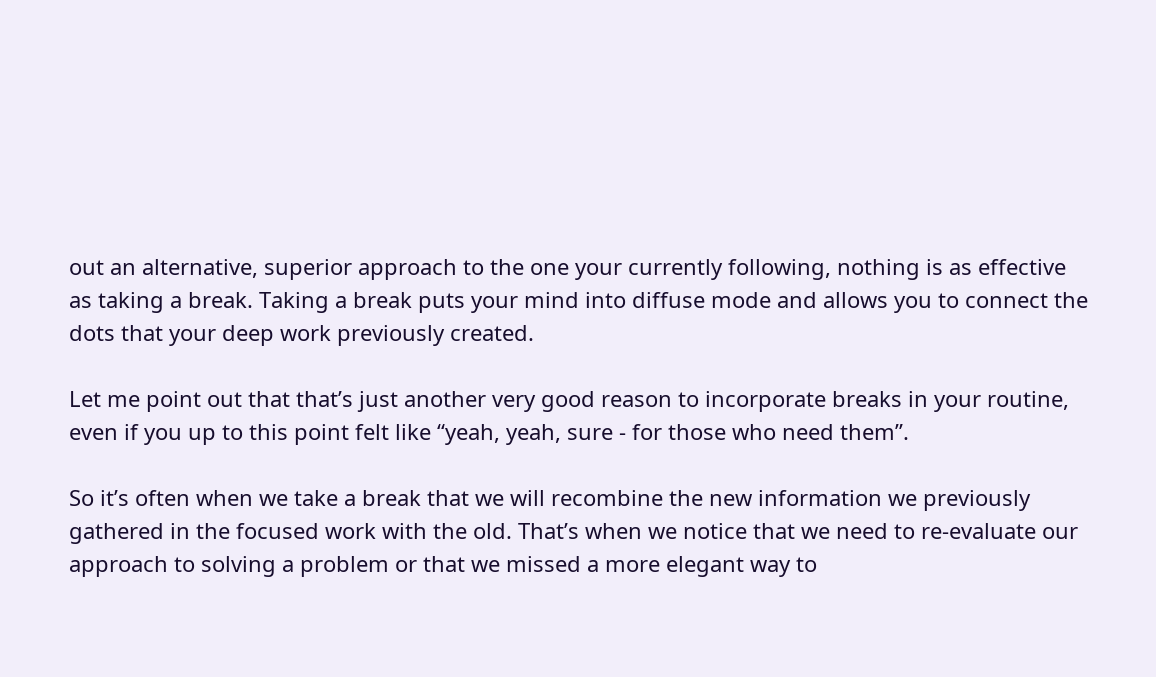out an alternative, superior approach to the one your currently following, nothing is as effective as taking a break. Taking a break puts your mind into diffuse mode and allows you to connect the dots that your deep work previously created.

Let me point out that that’s just another very good reason to incorporate breaks in your routine, even if you up to this point felt like “yeah, yeah, sure - for those who need them”.

So it’s often when we take a break that we will recombine the new information we previously gathered in the focused work with the old. That’s when we notice that we need to re-evaluate our approach to solving a problem or that we missed a more elegant way to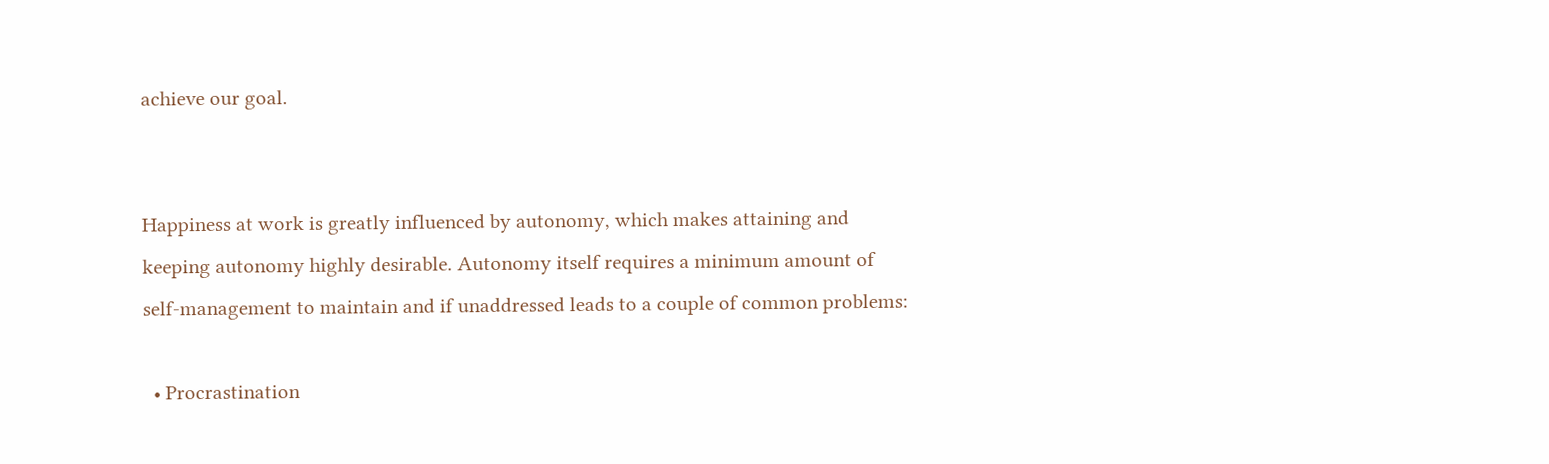achieve our goal.


Happiness at work is greatly influenced by autonomy, which makes attaining and keeping autonomy highly desirable. Autonomy itself requires a minimum amount of self-management to maintain and if unaddressed leads to a couple of common problems:

  • Procrastination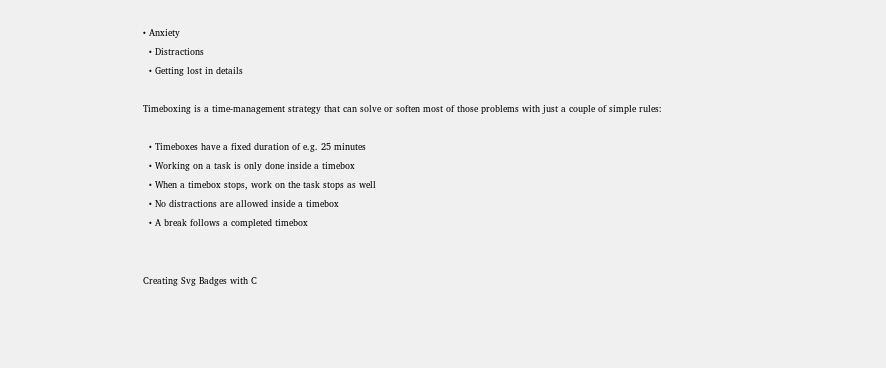• Anxiety
  • Distractions
  • Getting lost in details

Timeboxing is a time-management strategy that can solve or soften most of those problems with just a couple of simple rules:

  • Timeboxes have a fixed duration of e.g. 25 minutes
  • Working on a task is only done inside a timebox
  • When a timebox stops, work on the task stops as well
  • No distractions are allowed inside a timebox
  • A break follows a completed timebox


Creating Svg Badges with C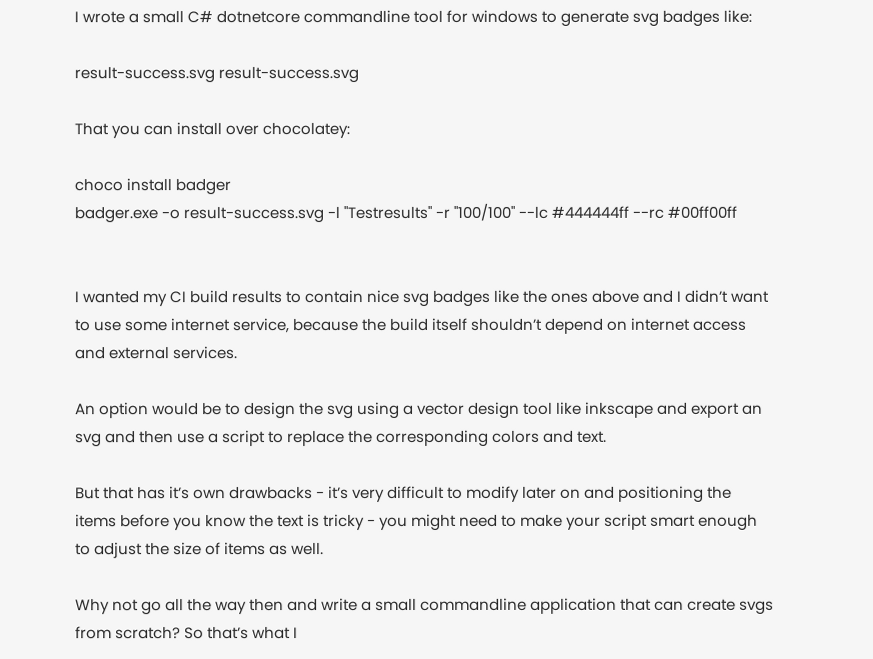I wrote a small C# dotnetcore commandline tool for windows to generate svg badges like:

result-success.svg result-success.svg

That you can install over chocolatey:

choco install badger
badger.exe -o result-success.svg -l "Testresults" -r "100/100" --lc #444444ff --rc #00ff00ff


I wanted my CI build results to contain nice svg badges like the ones above and I didn’t want to use some internet service, because the build itself shouldn’t depend on internet access and external services.

An option would be to design the svg using a vector design tool like inkscape and export an svg and then use a script to replace the corresponding colors and text.

But that has it’s own drawbacks - it’s very difficult to modify later on and positioning the items before you know the text is tricky - you might need to make your script smart enough to adjust the size of items as well.

Why not go all the way then and write a small commandline application that can create svgs from scratch? So that’s what I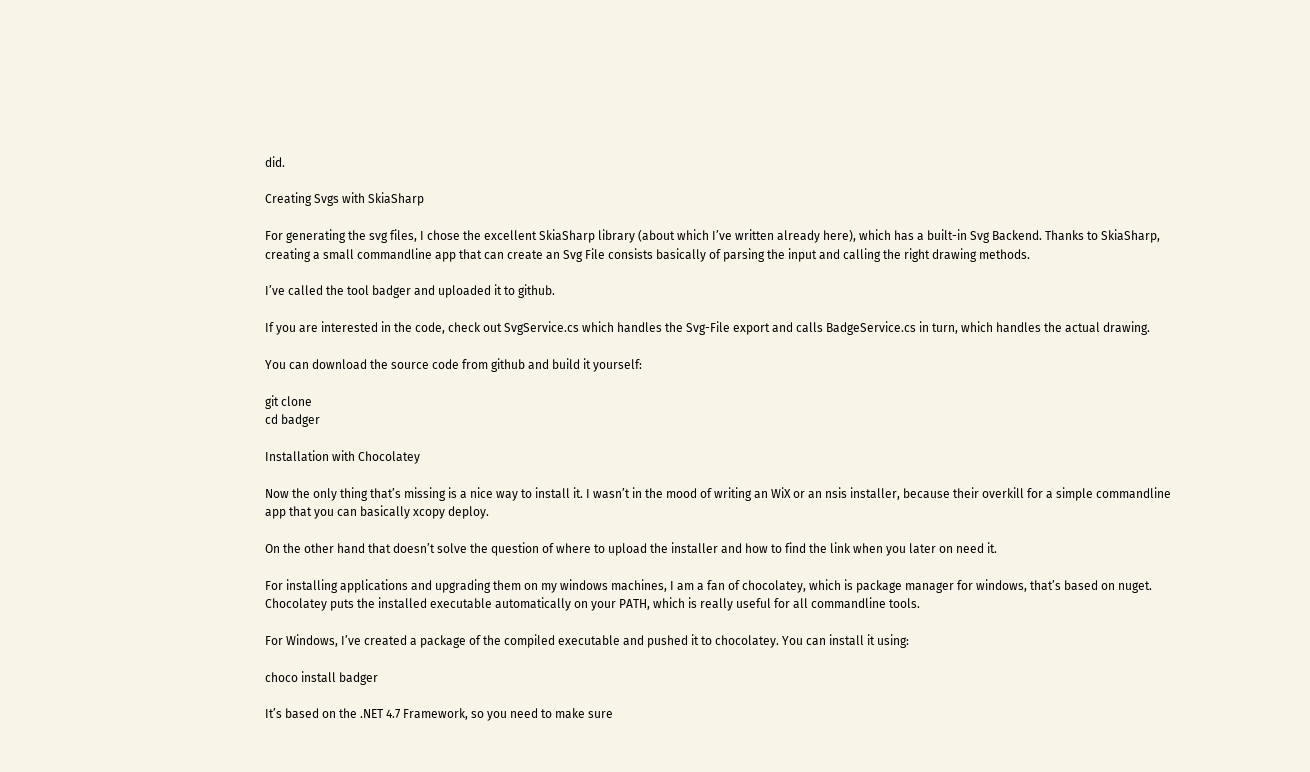did.

Creating Svgs with SkiaSharp

For generating the svg files, I chose the excellent SkiaSharp library (about which I’ve written already here), which has a built-in Svg Backend. Thanks to SkiaSharp, creating a small commandline app that can create an Svg File consists basically of parsing the input and calling the right drawing methods.

I’ve called the tool badger and uploaded it to github.

If you are interested in the code, check out SvgService.cs which handles the Svg-File export and calls BadgeService.cs in turn, which handles the actual drawing.

You can download the source code from github and build it yourself:

git clone
cd badger

Installation with Chocolatey

Now the only thing that’s missing is a nice way to install it. I wasn’t in the mood of writing an WiX or an nsis installer, because their overkill for a simple commandline app that you can basically xcopy deploy.

On the other hand that doesn’t solve the question of where to upload the installer and how to find the link when you later on need it.

For installing applications and upgrading them on my windows machines, I am a fan of chocolatey, which is package manager for windows, that’s based on nuget. Chocolatey puts the installed executable automatically on your PATH, which is really useful for all commandline tools.

For Windows, I’ve created a package of the compiled executable and pushed it to chocolatey. You can install it using:

choco install badger

It’s based on the .NET 4.7 Framework, so you need to make sure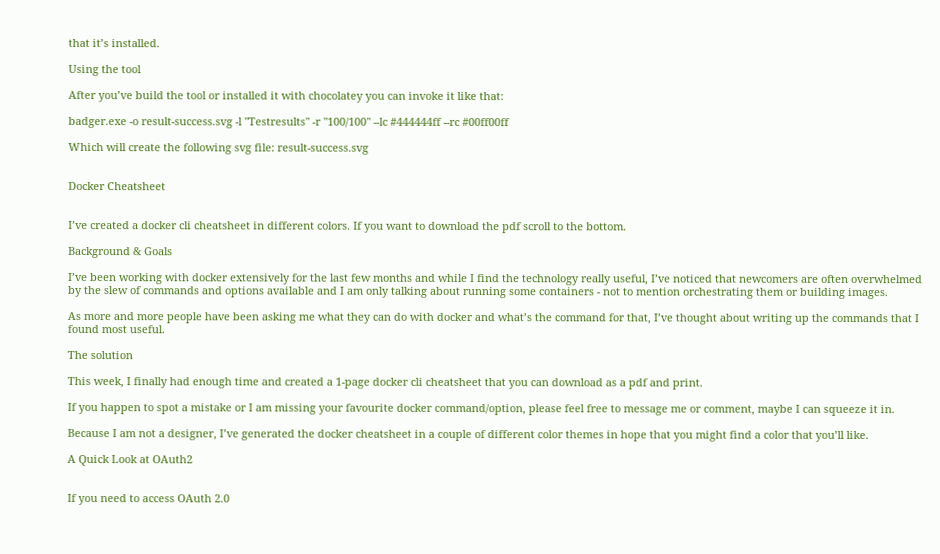that it’s installed.

Using the tool

After you’ve build the tool or installed it with chocolatey you can invoke it like that:

badger.exe -o result-success.svg -l "Testresults" -r "100/100" --lc #444444ff --rc #00ff00ff

Which will create the following svg file: result-success.svg


Docker Cheatsheet


I’ve created a docker cli cheatsheet in different colors. If you want to download the pdf scroll to the bottom.

Background & Goals

I’ve been working with docker extensively for the last few months and while I find the technology really useful, I’ve noticed that newcomers are often overwhelmed by the slew of commands and options available and I am only talking about running some containers - not to mention orchestrating them or building images.

As more and more people have been asking me what they can do with docker and what’s the command for that, I’ve thought about writing up the commands that I found most useful.

The solution

This week, I finally had enough time and created a 1-page docker cli cheatsheet that you can download as a pdf and print.

If you happen to spot a mistake or I am missing your favourite docker command/option, please feel free to message me or comment, maybe I can squeeze it in.

Because I am not a designer, I’ve generated the docker cheatsheet in a couple of different color themes in hope that you might find a color that you’ll like.

A Quick Look at OAuth2


If you need to access OAuth 2.0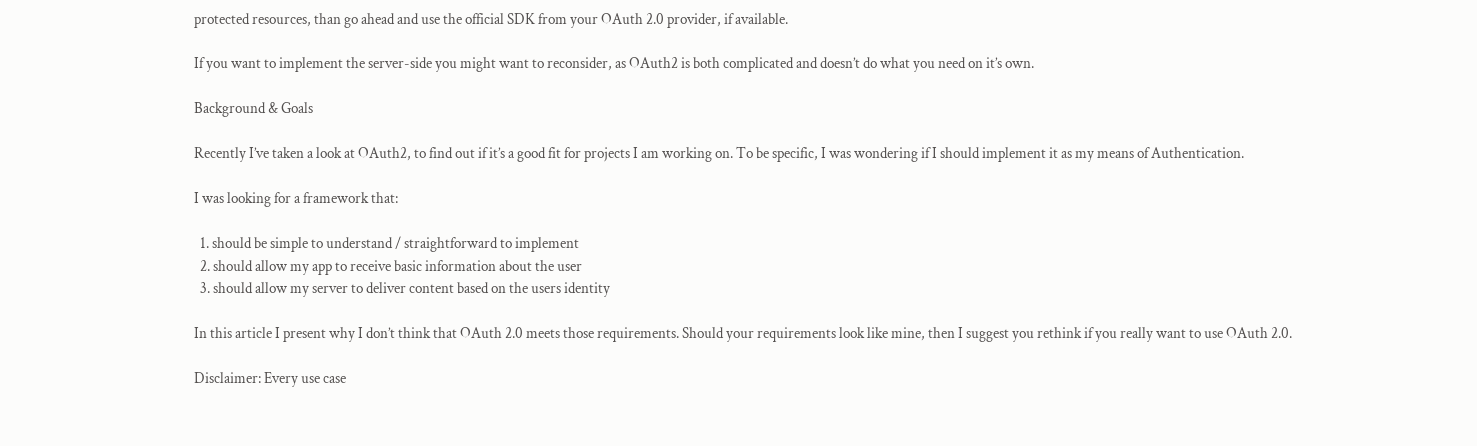protected resources, than go ahead and use the official SDK from your OAuth 2.0 provider, if available.

If you want to implement the server-side you might want to reconsider, as OAuth2 is both complicated and doesn’t do what you need on it’s own.

Background & Goals

Recently I’ve taken a look at OAuth2, to find out if it’s a good fit for projects I am working on. To be specific, I was wondering if I should implement it as my means of Authentication.

I was looking for a framework that:

  1. should be simple to understand / straightforward to implement
  2. should allow my app to receive basic information about the user
  3. should allow my server to deliver content based on the users identity

In this article I present why I don’t think that OAuth 2.0 meets those requirements. Should your requirements look like mine, then I suggest you rethink if you really want to use OAuth 2.0.

Disclaimer: Every use case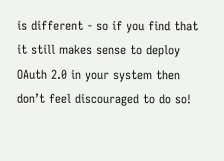is different - so if you find that it still makes sense to deploy OAuth 2.0 in your system then don’t feel discouraged to do so!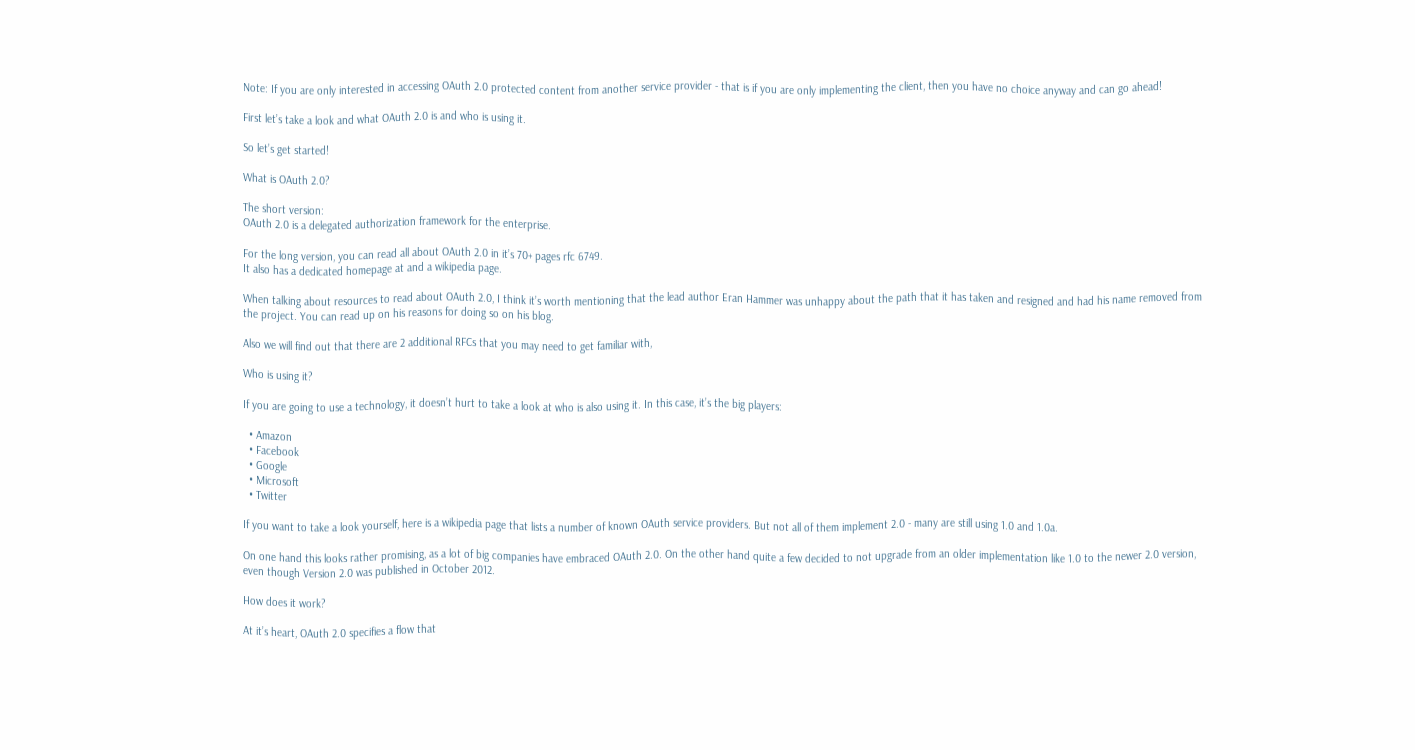Note: If you are only interested in accessing OAuth 2.0 protected content from another service provider - that is if you are only implementing the client, then you have no choice anyway and can go ahead!

First let’s take a look and what OAuth 2.0 is and who is using it.

So let’s get started!

What is OAuth 2.0?

The short version:
OAuth 2.0 is a delegated authorization framework for the enterprise.

For the long version, you can read all about OAuth 2.0 in it’s 70+ pages rfc 6749.
It also has a dedicated homepage at and a wikipedia page.

When talking about resources to read about OAuth 2.0, I think it’s worth mentioning that the lead author Eran Hammer was unhappy about the path that it has taken and resigned and had his name removed from the project. You can read up on his reasons for doing so on his blog.

Also we will find out that there are 2 additional RFCs that you may need to get familiar with,

Who is using it?

If you are going to use a technology, it doesn’t hurt to take a look at who is also using it. In this case, it’s the big players:

  • Amazon
  • Facebook
  • Google
  • Microsoft
  • Twitter

If you want to take a look yourself, here is a wikipedia page that lists a number of known OAuth service providers. But not all of them implement 2.0 - many are still using 1.0 and 1.0a.

On one hand this looks rather promising, as a lot of big companies have embraced OAuth 2.0. On the other hand quite a few decided to not upgrade from an older implementation like 1.0 to the newer 2.0 version, even though Version 2.0 was published in October 2012.

How does it work?

At it’s heart, OAuth 2.0 specifies a flow that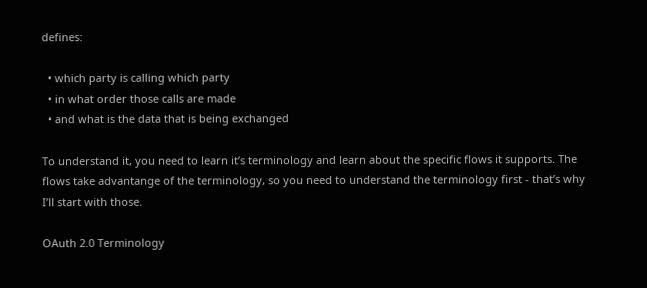defines:

  • which party is calling which party
  • in what order those calls are made
  • and what is the data that is being exchanged

To understand it, you need to learn it’s terminology and learn about the specific flows it supports. The flows take advantange of the terminology, so you need to understand the terminology first - that’s why I’ll start with those.

OAuth 2.0 Terminology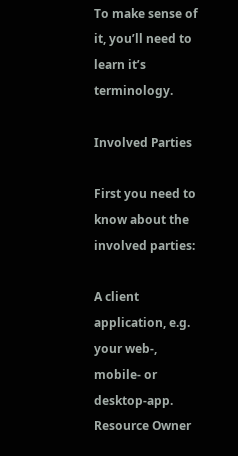To make sense of it, you’ll need to learn it’s terminology.

Involved Parties

First you need to know about the involved parties:

A client application, e.g. your web-, mobile- or desktop-app.
Resource Owner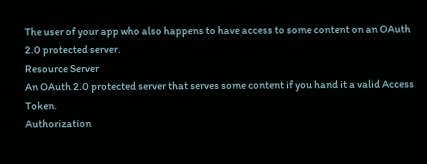The user of your app who also happens to have access to some content on an OAuth 2.0 protected server.
Resource Server
An OAuth 2.0 protected server that serves some content if you hand it a valid Access Token.
Authorization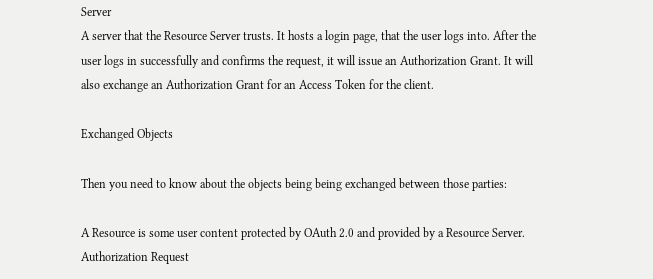Server
A server that the Resource Server trusts. It hosts a login page, that the user logs into. After the user logs in successfully and confirms the request, it will issue an Authorization Grant. It will also exchange an Authorization Grant for an Access Token for the client.

Exchanged Objects

Then you need to know about the objects being being exchanged between those parties:

A Resource is some user content protected by OAuth 2.0 and provided by a Resource Server.
Authorization Request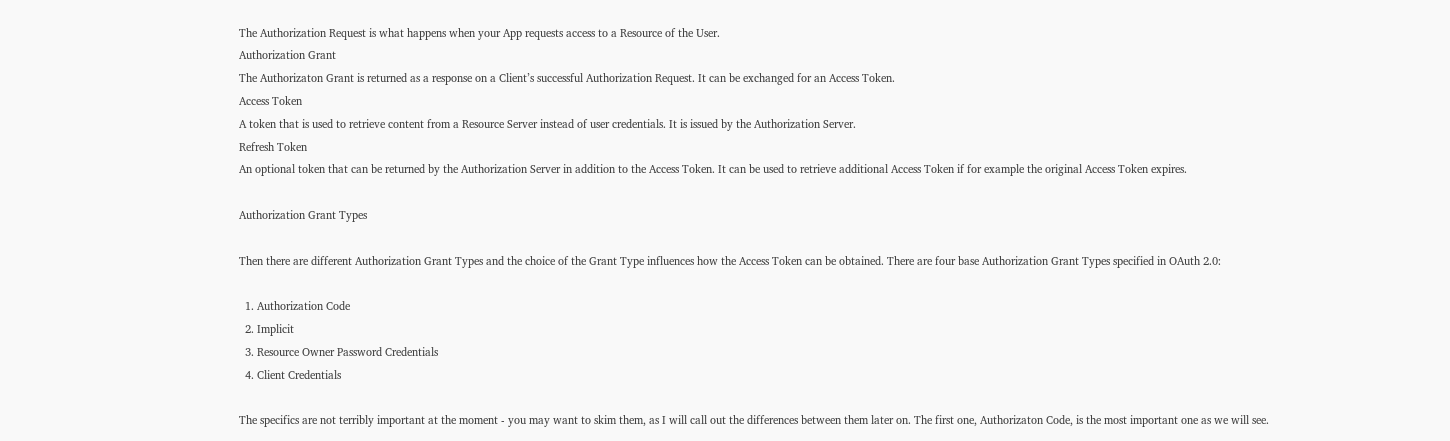The Authorization Request is what happens when your App requests access to a Resource of the User.
Authorization Grant
The Authorizaton Grant is returned as a response on a Client’s successful Authorization Request. It can be exchanged for an Access Token.
Access Token
A token that is used to retrieve content from a Resource Server instead of user credentials. It is issued by the Authorization Server.
Refresh Token
An optional token that can be returned by the Authorization Server in addition to the Access Token. It can be used to retrieve additional Access Token if for example the original Access Token expires.

Authorization Grant Types

Then there are different Authorization Grant Types and the choice of the Grant Type influences how the Access Token can be obtained. There are four base Authorization Grant Types specified in OAuth 2.0:

  1. Authorization Code
  2. Implicit
  3. Resource Owner Password Credentials
  4. Client Credentials

The specifics are not terribly important at the moment - you may want to skim them, as I will call out the differences between them later on. The first one, Authorizaton Code, is the most important one as we will see.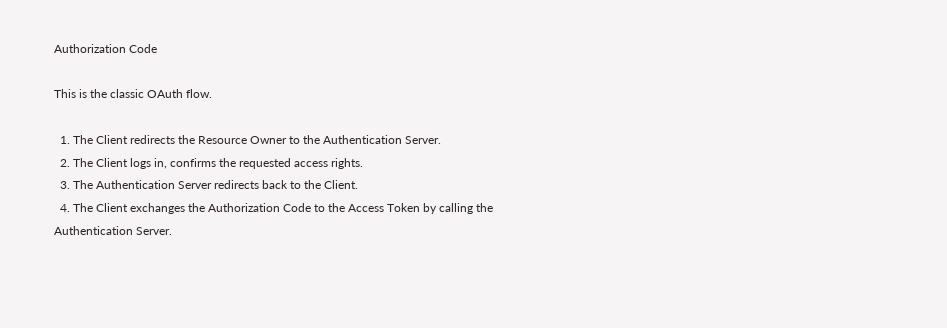Authorization Code

This is the classic OAuth flow.

  1. The Client redirects the Resource Owner to the Authentication Server.
  2. The Client logs in, confirms the requested access rights.
  3. The Authentication Server redirects back to the Client.
  4. The Client exchanges the Authorization Code to the Access Token by calling the Authentication Server.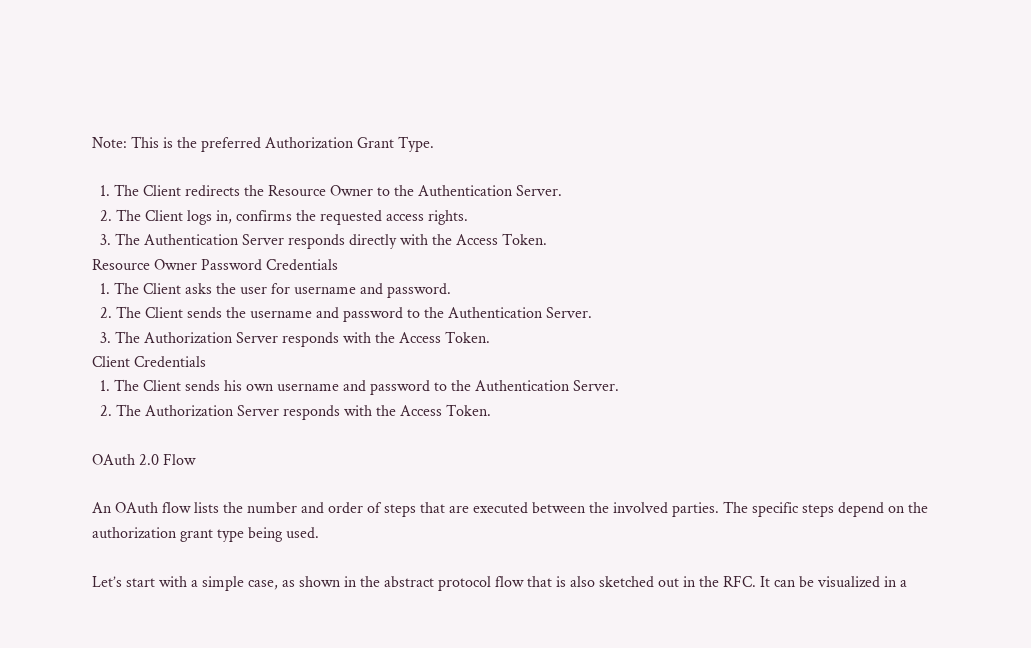Note: This is the preferred Authorization Grant Type.

  1. The Client redirects the Resource Owner to the Authentication Server.
  2. The Client logs in, confirms the requested access rights.
  3. The Authentication Server responds directly with the Access Token.
Resource Owner Password Credentials
  1. The Client asks the user for username and password.
  2. The Client sends the username and password to the Authentication Server.
  3. The Authorization Server responds with the Access Token.
Client Credentials
  1. The Client sends his own username and password to the Authentication Server.
  2. The Authorization Server responds with the Access Token.

OAuth 2.0 Flow

An OAuth flow lists the number and order of steps that are executed between the involved parties. The specific steps depend on the authorization grant type being used.

Let’s start with a simple case, as shown in the abstract protocol flow that is also sketched out in the RFC. It can be visualized in a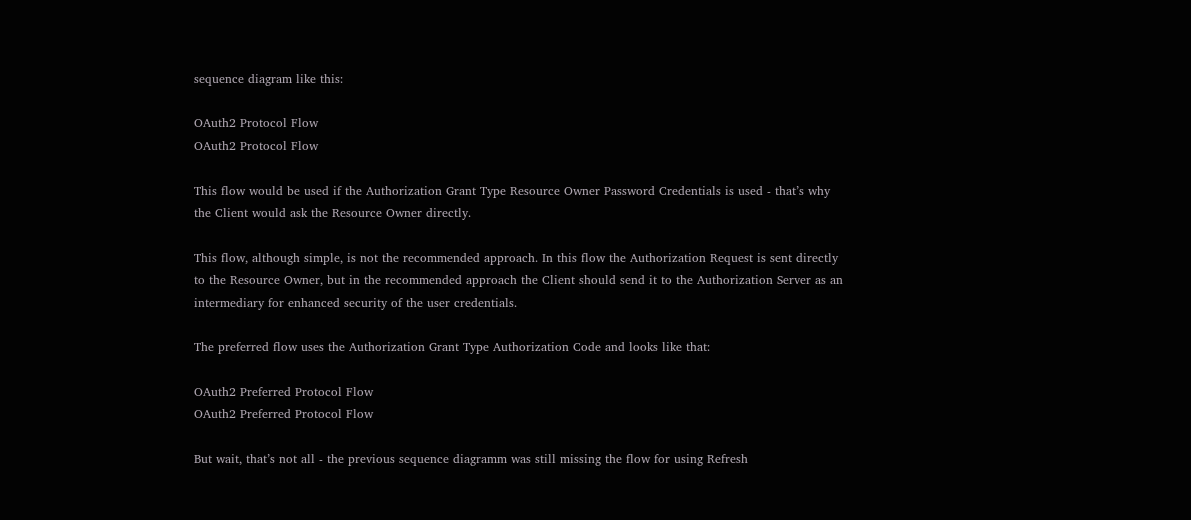sequence diagram like this:

OAuth2 Protocol Flow
OAuth2 Protocol Flow

This flow would be used if the Authorization Grant Type Resource Owner Password Credentials is used - that’s why the Client would ask the Resource Owner directly.

This flow, although simple, is not the recommended approach. In this flow the Authorization Request is sent directly to the Resource Owner, but in the recommended approach the Client should send it to the Authorization Server as an intermediary for enhanced security of the user credentials.

The preferred flow uses the Authorization Grant Type Authorization Code and looks like that:

OAuth2 Preferred Protocol Flow
OAuth2 Preferred Protocol Flow

But wait, that’s not all - the previous sequence diagramm was still missing the flow for using Refresh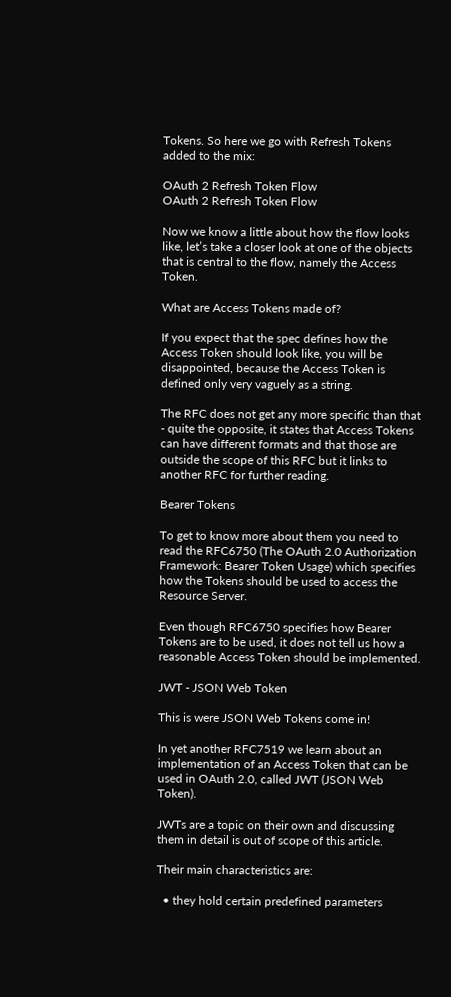Tokens. So here we go with Refresh Tokens added to the mix:

OAuth 2 Refresh Token Flow
OAuth 2 Refresh Token Flow

Now we know a little about how the flow looks like, let’s take a closer look at one of the objects that is central to the flow, namely the Access Token.

What are Access Tokens made of?

If you expect that the spec defines how the Access Token should look like, you will be disappointed, because the Access Token is defined only very vaguely as a string.

The RFC does not get any more specific than that - quite the opposite, it states that Access Tokens can have different formats and that those are outside the scope of this RFC but it links to another RFC for further reading.

Bearer Tokens

To get to know more about them you need to read the RFC6750 (The OAuth 2.0 Authorization Framework: Bearer Token Usage) which specifies how the Tokens should be used to access the Resource Server.

Even though RFC6750 specifies how Bearer Tokens are to be used, it does not tell us how a reasonable Access Token should be implemented.

JWT - JSON Web Token

This is were JSON Web Tokens come in!

In yet another RFC7519 we learn about an implementation of an Access Token that can be used in OAuth 2.0, called JWT (JSON Web Token).

JWTs are a topic on their own and discussing them in detail is out of scope of this article.

Their main characteristics are:

  • they hold certain predefined parameters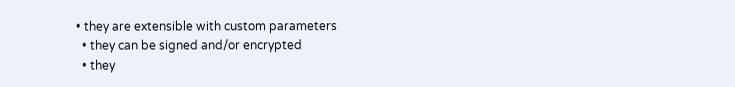• they are extensible with custom parameters
  • they can be signed and/or encrypted
  • they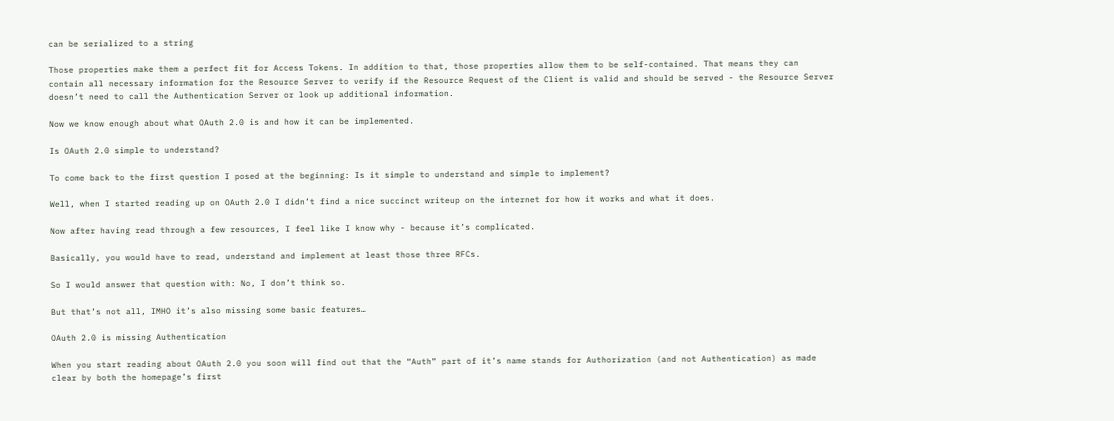can be serialized to a string

Those properties make them a perfect fit for Access Tokens. In addition to that, those properties allow them to be self-contained. That means they can contain all necessary information for the Resource Server to verify if the Resource Request of the Client is valid and should be served - the Resource Server doesn’t need to call the Authentication Server or look up additional information.

Now we know enough about what OAuth 2.0 is and how it can be implemented.

Is OAuth 2.0 simple to understand?

To come back to the first question I posed at the beginning: Is it simple to understand and simple to implement?

Well, when I started reading up on OAuth 2.0 I didn’t find a nice succinct writeup on the internet for how it works and what it does.

Now after having read through a few resources, I feel like I know why - because it’s complicated.

Basically, you would have to read, understand and implement at least those three RFCs.

So I would answer that question with: No, I don’t think so.

But that’s not all, IMHO it’s also missing some basic features…

OAuth 2.0 is missing Authentication

When you start reading about OAuth 2.0 you soon will find out that the “Auth” part of it’s name stands for Authorization (and not Authentication) as made clear by both the homepage’s first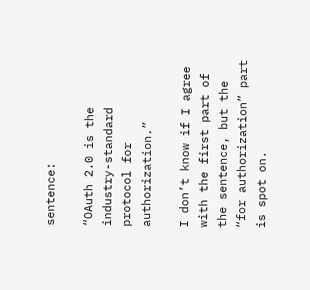sentence:

“OAuth 2.0 is the industry-standard protocol for authorization.”

I don’t know if I agree with the first part of the sentence, but the “for authorization” part is spot on.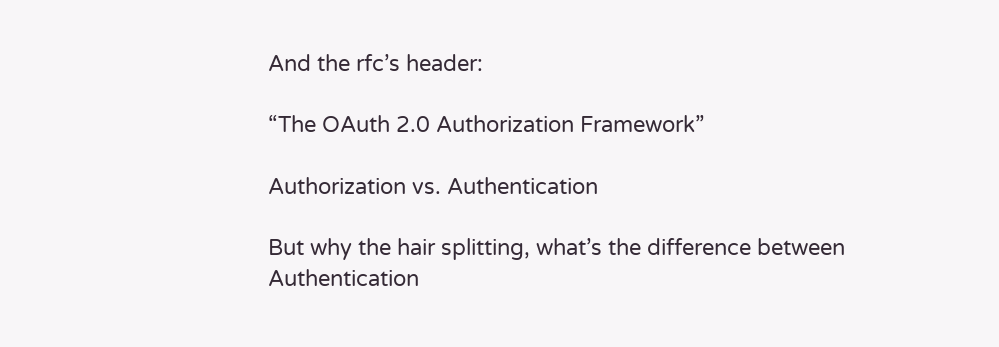And the rfc’s header:

“The OAuth 2.0 Authorization Framework”

Authorization vs. Authentication

But why the hair splitting, what’s the difference between Authentication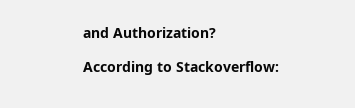and Authorization?

According to Stackoverflow: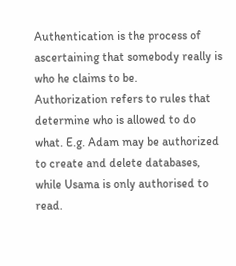Authentication is the process of ascertaining that somebody really is who he claims to be.
Authorization refers to rules that determine who is allowed to do what. E.g. Adam may be authorized to create and delete databases, while Usama is only authorised to read.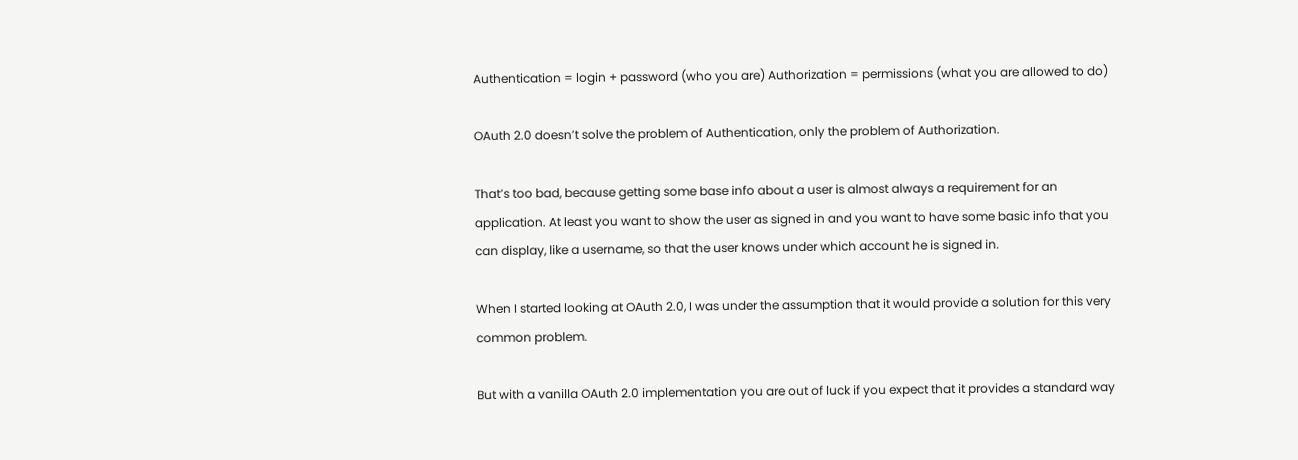Authentication = login + password (who you are) Authorization = permissions (what you are allowed to do)

OAuth 2.0 doesn’t solve the problem of Authentication, only the problem of Authorization.

That’s too bad, because getting some base info about a user is almost always a requirement for an application. At least you want to show the user as signed in and you want to have some basic info that you can display, like a username, so that the user knows under which account he is signed in.

When I started looking at OAuth 2.0, I was under the assumption that it would provide a solution for this very common problem.

But with a vanilla OAuth 2.0 implementation you are out of luck if you expect that it provides a standard way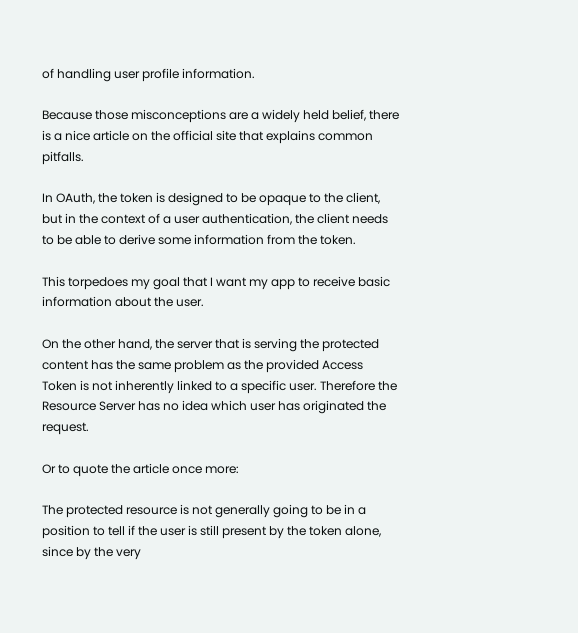of handling user profile information.

Because those misconceptions are a widely held belief, there is a nice article on the official site that explains common pitfalls.

In OAuth, the token is designed to be opaque to the client, but in the context of a user authentication, the client needs to be able to derive some information from the token.

This torpedoes my goal that I want my app to receive basic information about the user.

On the other hand, the server that is serving the protected content has the same problem as the provided Access Token is not inherently linked to a specific user. Therefore the Resource Server has no idea which user has originated the request.

Or to quote the article once more:

The protected resource is not generally going to be in a position to tell if the user is still present by the token alone, since by the very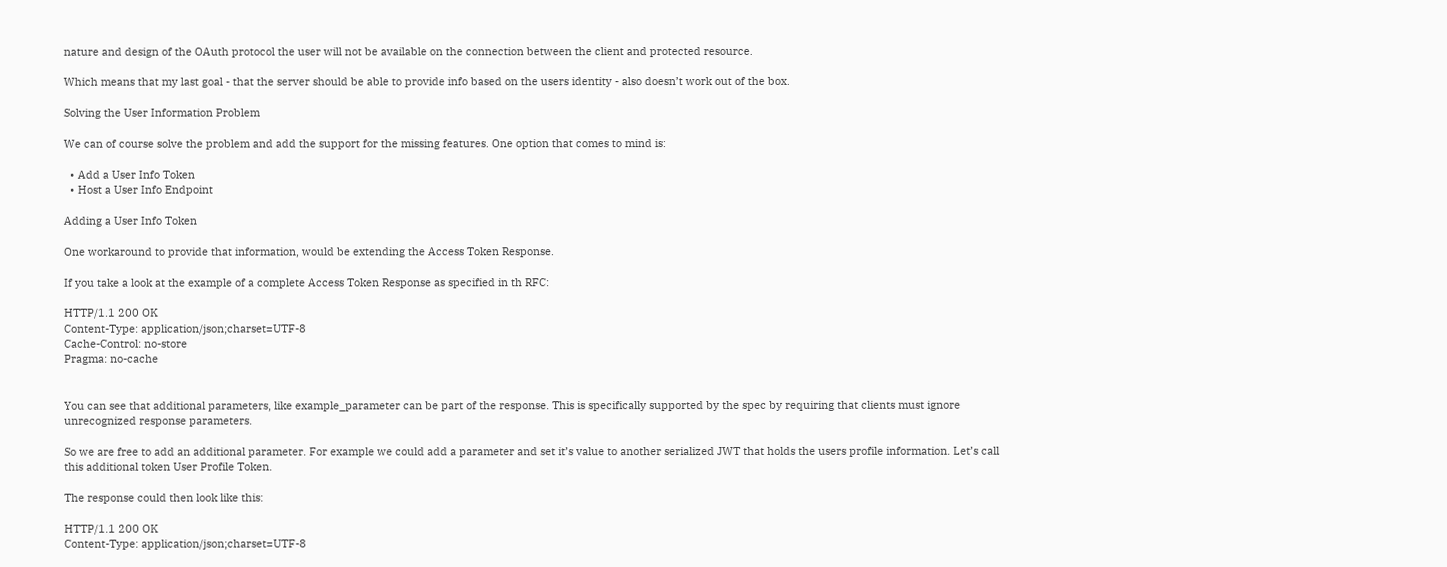nature and design of the OAuth protocol the user will not be available on the connection between the client and protected resource.

Which means that my last goal - that the server should be able to provide info based on the users identity - also doesn’t work out of the box.

Solving the User Information Problem

We can of course solve the problem and add the support for the missing features. One option that comes to mind is:

  • Add a User Info Token
  • Host a User Info Endpoint

Adding a User Info Token

One workaround to provide that information, would be extending the Access Token Response.

If you take a look at the example of a complete Access Token Response as specified in th RFC:

HTTP/1.1 200 OK
Content-Type: application/json;charset=UTF-8
Cache-Control: no-store
Pragma: no-cache


You can see that additional parameters, like example_parameter can be part of the response. This is specifically supported by the spec by requiring that clients must ignore unrecognized response parameters.

So we are free to add an additional parameter. For example we could add a parameter and set it’s value to another serialized JWT that holds the users profile information. Let’s call this additional token User Profile Token.

The response could then look like this:

HTTP/1.1 200 OK
Content-Type: application/json;charset=UTF-8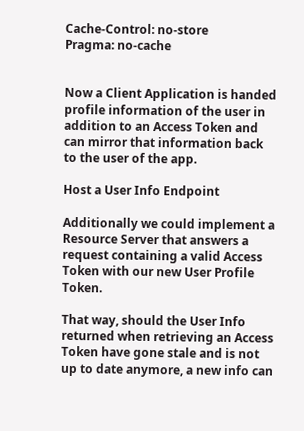Cache-Control: no-store
Pragma: no-cache


Now a Client Application is handed profile information of the user in addition to an Access Token and can mirror that information back to the user of the app.

Host a User Info Endpoint

Additionally we could implement a Resource Server that answers a request containing a valid Access Token with our new User Profile Token.

That way, should the User Info returned when retrieving an Access Token have gone stale and is not up to date anymore, a new info can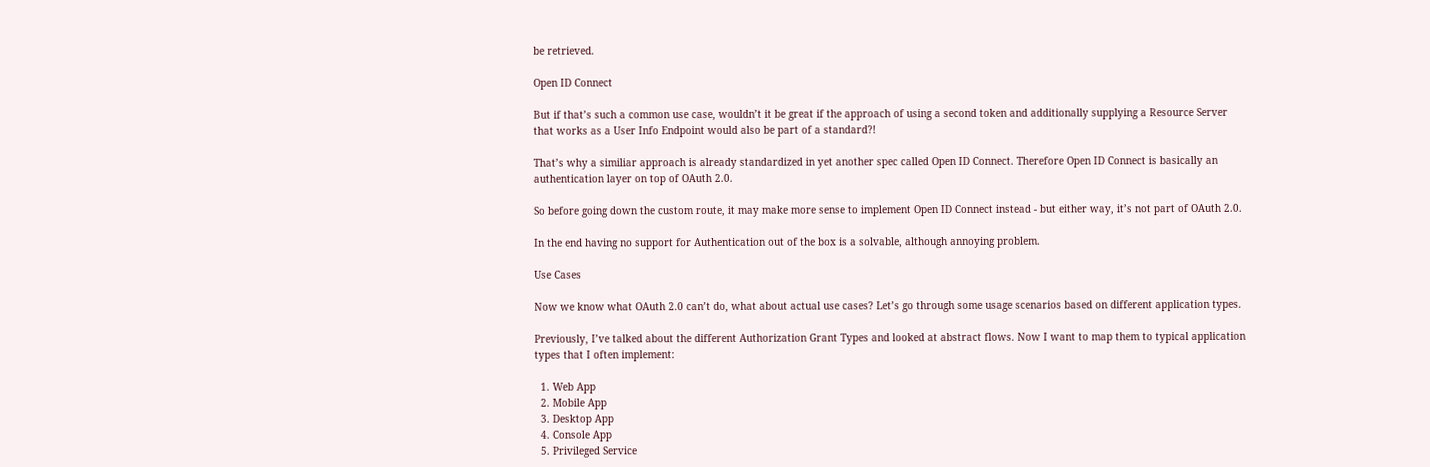be retrieved.

Open ID Connect

But if that’s such a common use case, wouldn’t it be great if the approach of using a second token and additionally supplying a Resource Server that works as a User Info Endpoint would also be part of a standard?!

That’s why a similiar approach is already standardized in yet another spec called Open ID Connect. Therefore Open ID Connect is basically an authentication layer on top of OAuth 2.0.

So before going down the custom route, it may make more sense to implement Open ID Connect instead - but either way, it’s not part of OAuth 2.0.

In the end having no support for Authentication out of the box is a solvable, although annoying problem.

Use Cases

Now we know what OAuth 2.0 can’t do, what about actual use cases? Let’s go through some usage scenarios based on different application types.

Previously, I’ve talked about the different Authorization Grant Types and looked at abstract flows. Now I want to map them to typical application types that I often implement:

  1. Web App
  2. Mobile App
  3. Desktop App
  4. Console App
  5. Privileged Service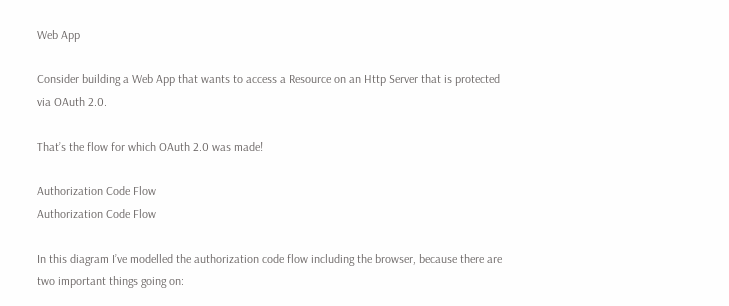Web App

Consider building a Web App that wants to access a Resource on an Http Server that is protected via OAuth 2.0.

That’s the flow for which OAuth 2.0 was made!

Authorization Code Flow
Authorization Code Flow

In this diagram I’ve modelled the authorization code flow including the browser, because there are two important things going on: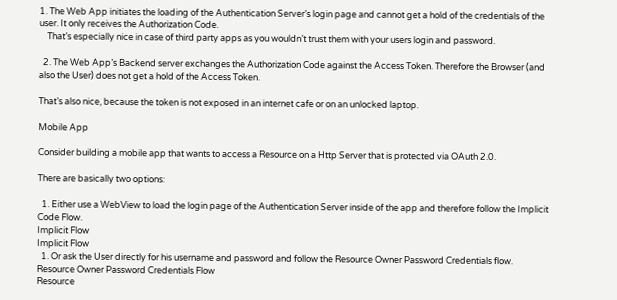1. The Web App initiates the loading of the Authentication Server’s login page and cannot get a hold of the credentials of the user. It only receives the Authorization Code.
    That’s especially nice in case of third party apps as you wouldn’t trust them with your users login and password.

  2. The Web App’s Backend server exchanges the Authorization Code against the Access Token. Therefore the Browser (and also the User) does not get a hold of the Access Token.

That’s also nice, because the token is not exposed in an internet cafe or on an unlocked laptop.

Mobile App

Consider building a mobile app that wants to access a Resource on a Http Server that is protected via OAuth 2.0.

There are basically two options:

  1. Either use a WebView to load the login page of the Authentication Server inside of the app and therefore follow the Implicit Code Flow.
Implicit Flow
Implicit Flow
  1. Or ask the User directly for his username and password and follow the Resource Owner Password Credentials flow.
Resource Owner Password Credentials Flow
Resource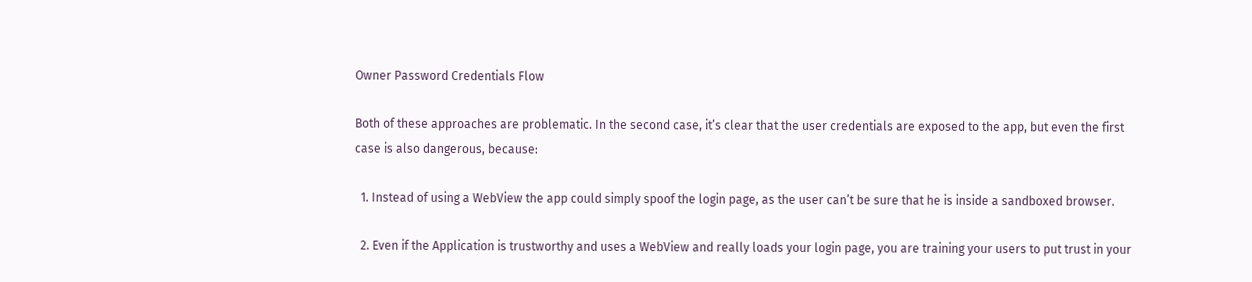Owner Password Credentials Flow

Both of these approaches are problematic. In the second case, it’s clear that the user credentials are exposed to the app, but even the first case is also dangerous, because:

  1. Instead of using a WebView the app could simply spoof the login page, as the user can’t be sure that he is inside a sandboxed browser.

  2. Even if the Application is trustworthy and uses a WebView and really loads your login page, you are training your users to put trust in your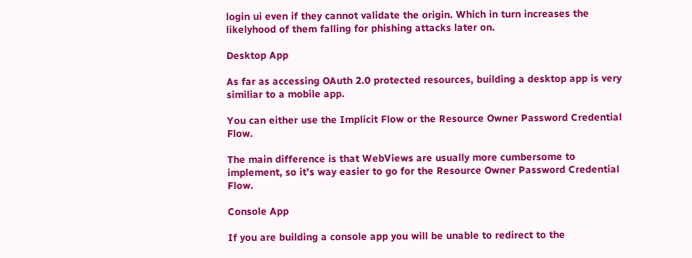login ui even if they cannot validate the origin. Which in turn increases the likelyhood of them falling for phishing attacks later on.

Desktop App

As far as accessing OAuth 2.0 protected resources, building a desktop app is very similiar to a mobile app.

You can either use the Implicit Flow or the Resource Owner Password Credential Flow.

The main difference is that WebViews are usually more cumbersome to implement, so it’s way easier to go for the Resource Owner Password Credential Flow.

Console App

If you are building a console app you will be unable to redirect to the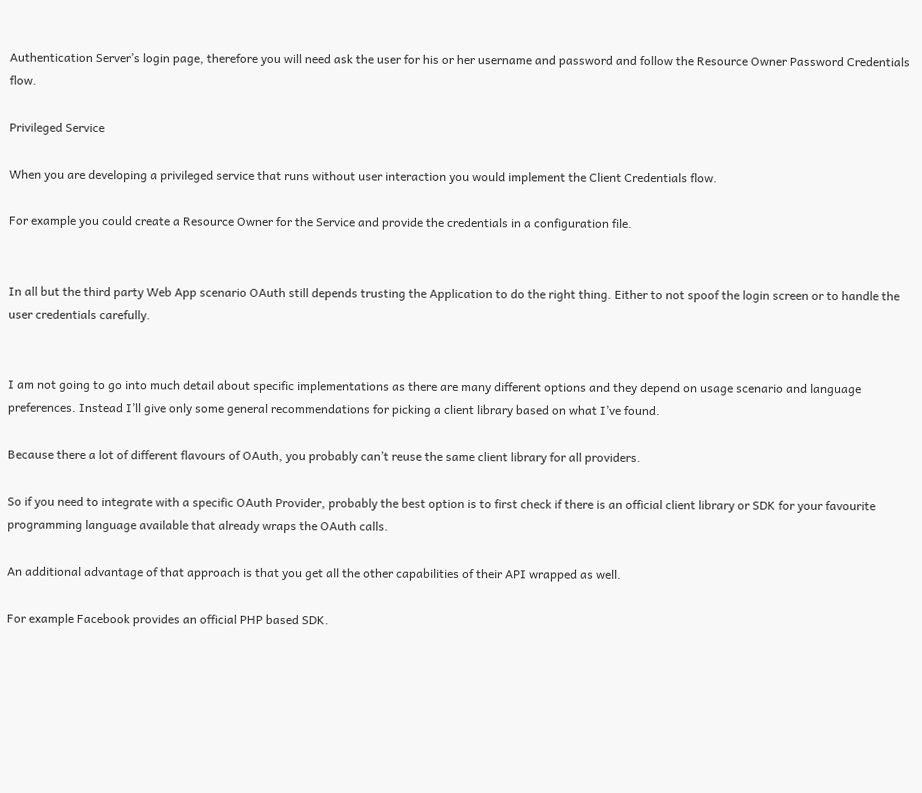Authentication Server’s login page, therefore you will need ask the user for his or her username and password and follow the Resource Owner Password Credentials flow.

Privileged Service

When you are developing a privileged service that runs without user interaction you would implement the Client Credentials flow.

For example you could create a Resource Owner for the Service and provide the credentials in a configuration file.


In all but the third party Web App scenario OAuth still depends trusting the Application to do the right thing. Either to not spoof the login screen or to handle the user credentials carefully.


I am not going to go into much detail about specific implementations as there are many different options and they depend on usage scenario and language preferences. Instead I’ll give only some general recommendations for picking a client library based on what I’ve found.

Because there a lot of different flavours of OAuth, you probably can’t reuse the same client library for all providers.

So if you need to integrate with a specific OAuth Provider, probably the best option is to first check if there is an official client library or SDK for your favourite programming language available that already wraps the OAuth calls.

An additional advantage of that approach is that you get all the other capabilities of their API wrapped as well.

For example Facebook provides an official PHP based SDK.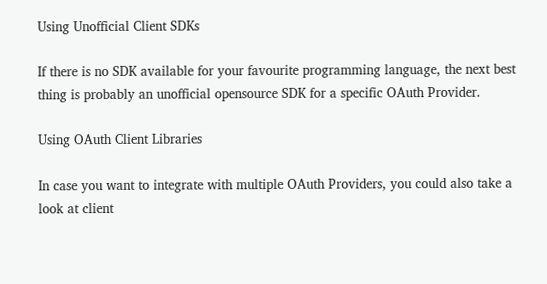Using Unofficial Client SDKs

If there is no SDK available for your favourite programming language, the next best thing is probably an unofficial opensource SDK for a specific OAuth Provider.

Using OAuth Client Libraries

In case you want to integrate with multiple OAuth Providers, you could also take a look at client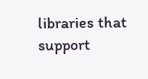libraries that support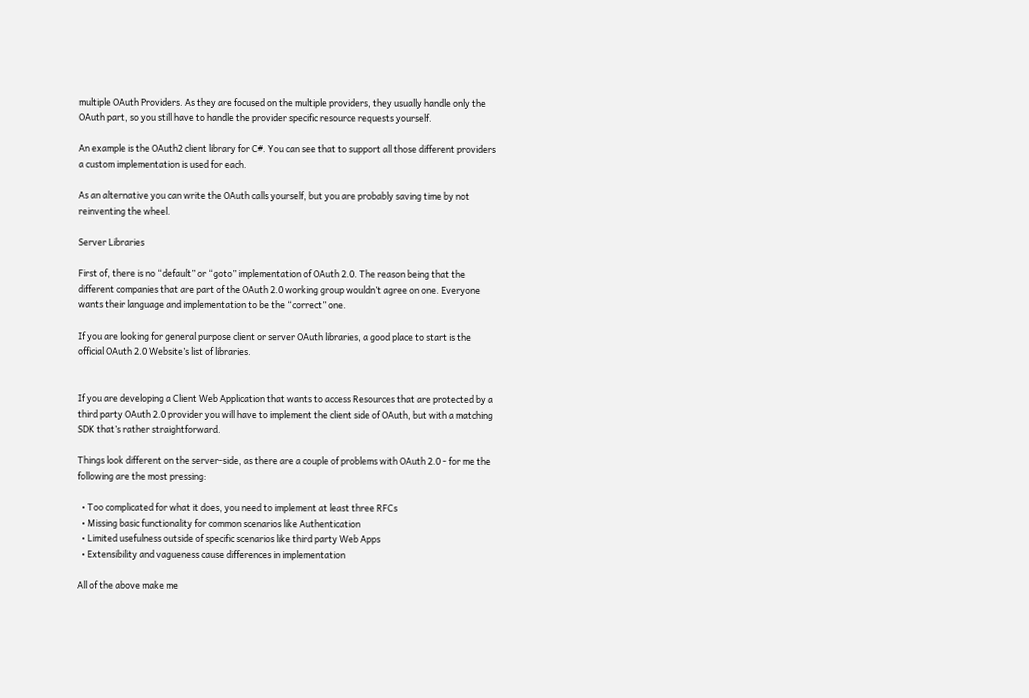multiple OAuth Providers. As they are focused on the multiple providers, they usually handle only the OAuth part, so you still have to handle the provider specific resource requests yourself.

An example is the OAuth2 client library for C#. You can see that to support all those different providers a custom implementation is used for each.

As an alternative you can write the OAuth calls yourself, but you are probably saving time by not reinventing the wheel.

Server Libraries

First of, there is no “default” or “goto” implementation of OAuth 2.0. The reason being that the different companies that are part of the OAuth 2.0 working group wouldn’t agree on one. Everyone wants their language and implementation to be the “correct” one.

If you are looking for general purpose client or server OAuth libraries, a good place to start is the official OAuth 2.0 Website’s list of libraries.


If you are developing a Client Web Application that wants to access Resources that are protected by a third party OAuth 2.0 provider you will have to implement the client side of OAuth, but with a matching SDK that’s rather straightforward.

Things look different on the server-side, as there are a couple of problems with OAuth 2.0 - for me the following are the most pressing:

  • Too complicated for what it does, you need to implement at least three RFCs
  • Missing basic functionality for common scenarios like Authentication
  • Limited usefulness outside of specific scenarios like third party Web Apps
  • Extensibility and vagueness cause differences in implementation

All of the above make me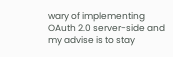wary of implementing OAuth 2.0 server-side and my advise is to stay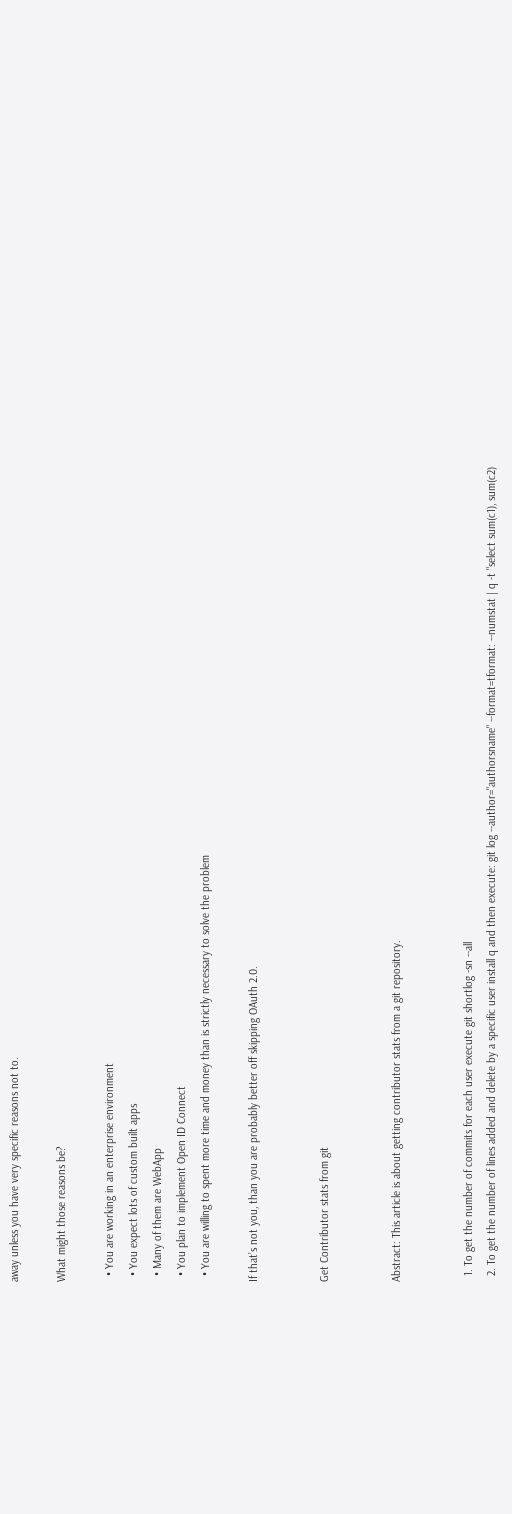away unless you have very specific reasons not to.

What might those reasons be?

  • You are working in an enterprise environment
  • You expect lots of custom built apps
  • Many of them are WebApp
  • You plan to implement Open ID Connect
  • You are willing to spent more time and money than is strictly necessary to solve the problem

If that’s not you, than you are probably better off skipping OAuth 2.0.


Get Contributor stats from git


Abstract: This article is about getting contributor stats from a git repository.


  1. To get the number of commits for each user execute git shortlog -sn --all
  2. To get the number of lines added and delete by a specific user install q and then execute: git log --author="authorsname" --format=tformat: --numstat | q -t "select sum(c1), sum(c2)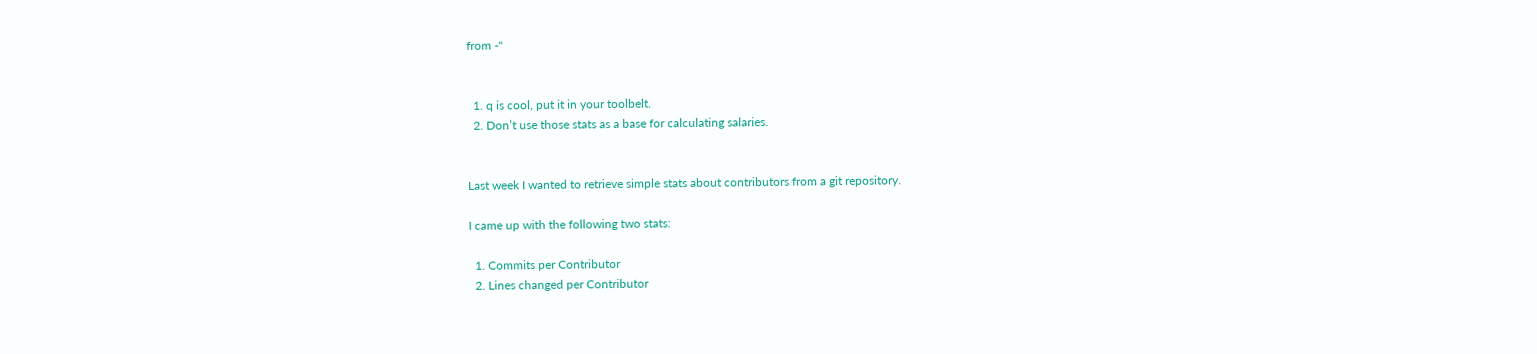from -"


  1. q is cool, put it in your toolbelt.
  2. Don’t use those stats as a base for calculating salaries.


Last week I wanted to retrieve simple stats about contributors from a git repository.

I came up with the following two stats:

  1. Commits per Contributor
  2. Lines changed per Contributor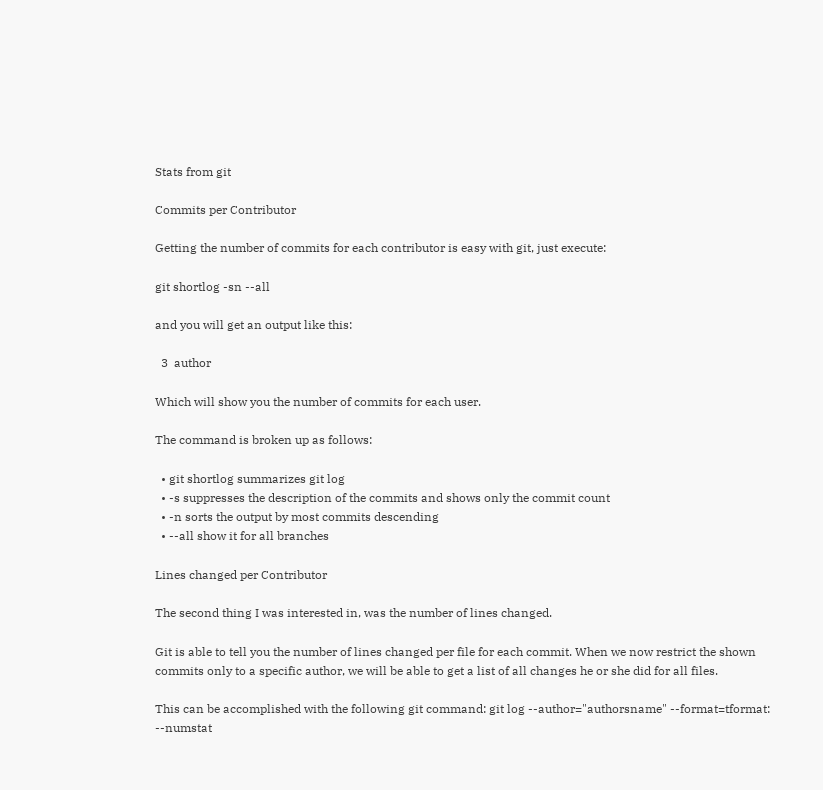Stats from git

Commits per Contributor

Getting the number of commits for each contributor is easy with git, just execute:

git shortlog -sn --all

and you will get an output like this:

  3  author

Which will show you the number of commits for each user.

The command is broken up as follows:

  • git shortlog summarizes git log
  • -s suppresses the description of the commits and shows only the commit count
  • -n sorts the output by most commits descending
  • --all show it for all branches

Lines changed per Contributor

The second thing I was interested in, was the number of lines changed.

Git is able to tell you the number of lines changed per file for each commit. When we now restrict the shown commits only to a specific author, we will be able to get a list of all changes he or she did for all files.

This can be accomplished with the following git command: git log --author="authorsname" --format=tformat: --numstat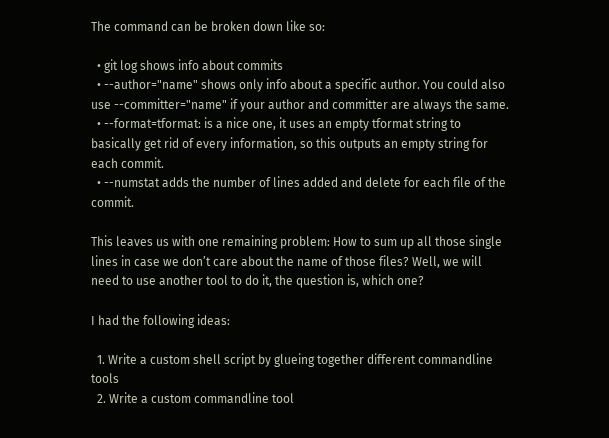The command can be broken down like so:

  • git log shows info about commits
  • --author="name" shows only info about a specific author. You could also use --committer="name" if your author and committer are always the same.
  • --format=tformat: is a nice one, it uses an empty tformat string to basically get rid of every information, so this outputs an empty string for each commit.
  • --numstat adds the number of lines added and delete for each file of the commit.

This leaves us with one remaining problem: How to sum up all those single lines in case we don’t care about the name of those files? Well, we will need to use another tool to do it, the question is, which one?

I had the following ideas:

  1. Write a custom shell script by glueing together different commandline tools
  2. Write a custom commandline tool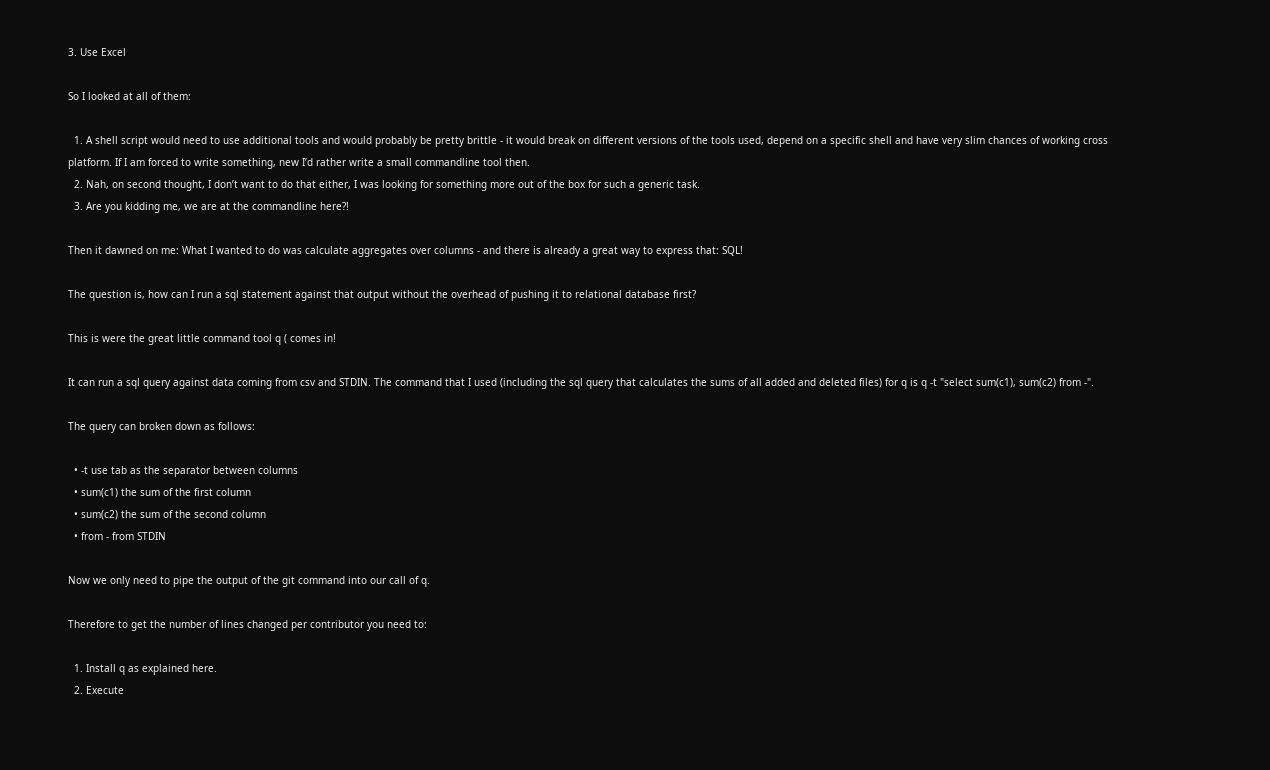3. Use Excel

So I looked at all of them:

  1. A shell script would need to use additional tools and would probably be pretty brittle - it would break on different versions of the tools used, depend on a specific shell and have very slim chances of working cross platform. If I am forced to write something, new I’d rather write a small commandline tool then.
  2. Nah, on second thought, I don’t want to do that either, I was looking for something more out of the box for such a generic task.
  3. Are you kidding me, we are at the commandline here?!

Then it dawned on me: What I wanted to do was calculate aggregates over columns - and there is already a great way to express that: SQL!

The question is, how can I run a sql statement against that output without the overhead of pushing it to relational database first?

This is were the great little command tool q ( comes in!

It can run a sql query against data coming from csv and STDIN. The command that I used (including the sql query that calculates the sums of all added and deleted files) for q is q -t "select sum(c1), sum(c2) from -".

The query can broken down as follows:

  • -t use tab as the separator between columns
  • sum(c1) the sum of the first column
  • sum(c2) the sum of the second column
  • from - from STDIN

Now we only need to pipe the output of the git command into our call of q.

Therefore to get the number of lines changed per contributor you need to:

  1. Install q as explained here.
  2. Execute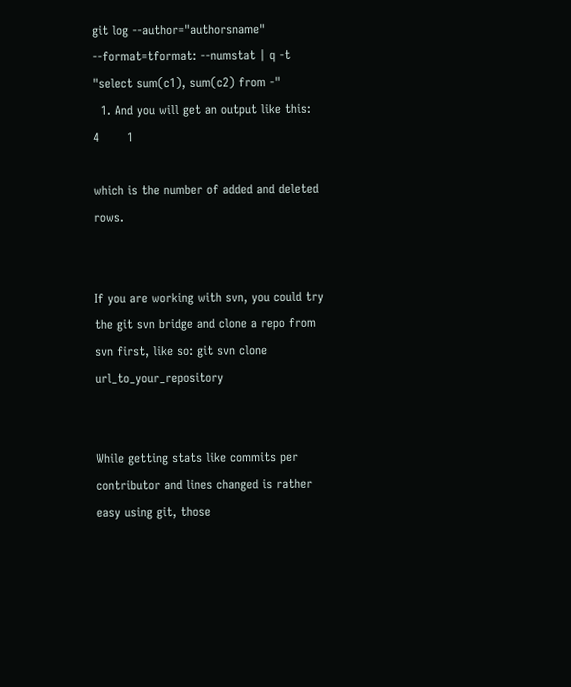git log --author="authorsname" --format=tformat: --numstat | q -t "select sum(c1), sum(c2) from -"
  1. And you will get an output like this:
4       1

which is the number of added and deleted rows.


If you are working with svn, you could try the git svn bridge and clone a repo from svn first, like so: git svn clone url_to_your_repository


While getting stats like commits per contributor and lines changed is rather easy using git, those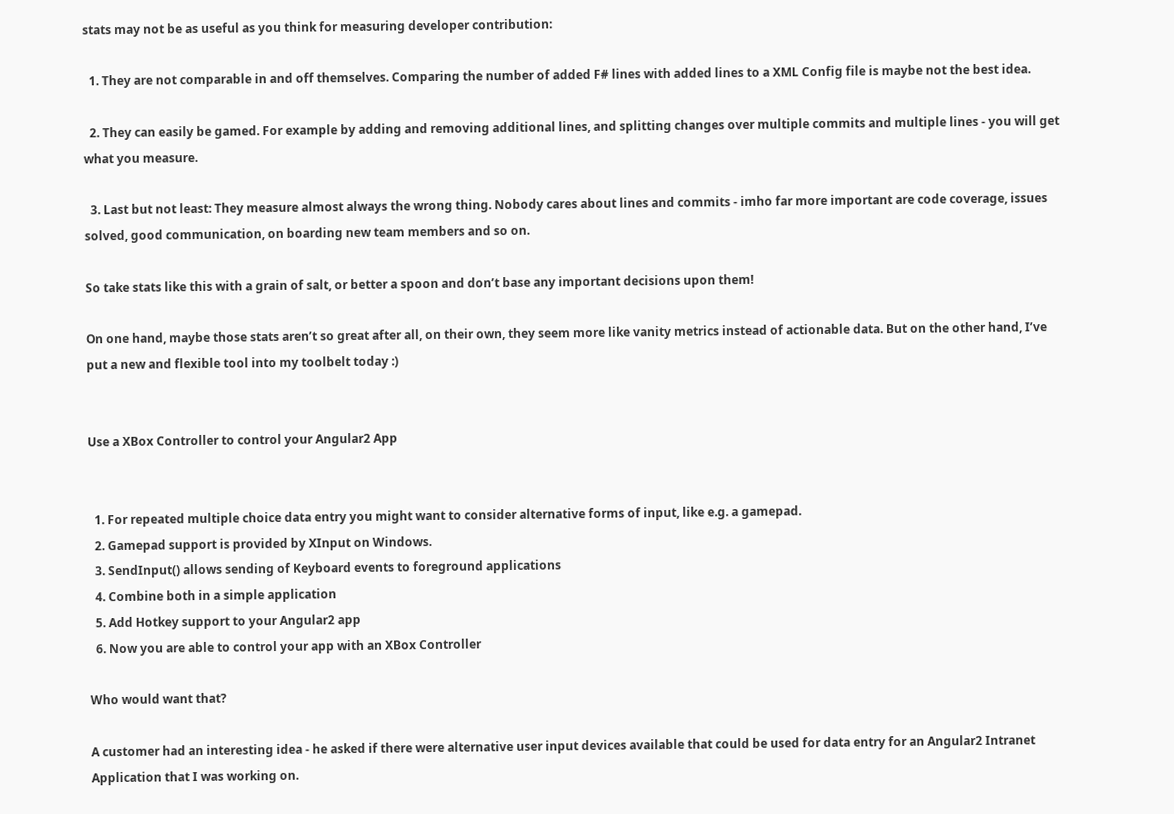stats may not be as useful as you think for measuring developer contribution:

  1. They are not comparable in and off themselves. Comparing the number of added F# lines with added lines to a XML Config file is maybe not the best idea.

  2. They can easily be gamed. For example by adding and removing additional lines, and splitting changes over multiple commits and multiple lines - you will get what you measure.

  3. Last but not least: They measure almost always the wrong thing. Nobody cares about lines and commits - imho far more important are code coverage, issues solved, good communication, on boarding new team members and so on.

So take stats like this with a grain of salt, or better a spoon and don’t base any important decisions upon them!

On one hand, maybe those stats aren’t so great after all, on their own, they seem more like vanity metrics instead of actionable data. But on the other hand, I’ve put a new and flexible tool into my toolbelt today :)


Use a XBox Controller to control your Angular2 App


  1. For repeated multiple choice data entry you might want to consider alternative forms of input, like e.g. a gamepad.
  2. Gamepad support is provided by XInput on Windows.
  3. SendInput() allows sending of Keyboard events to foreground applications
  4. Combine both in a simple application
  5. Add Hotkey support to your Angular2 app
  6. Now you are able to control your app with an XBox Controller

Who would want that?

A customer had an interesting idea - he asked if there were alternative user input devices available that could be used for data entry for an Angular2 Intranet Application that I was working on.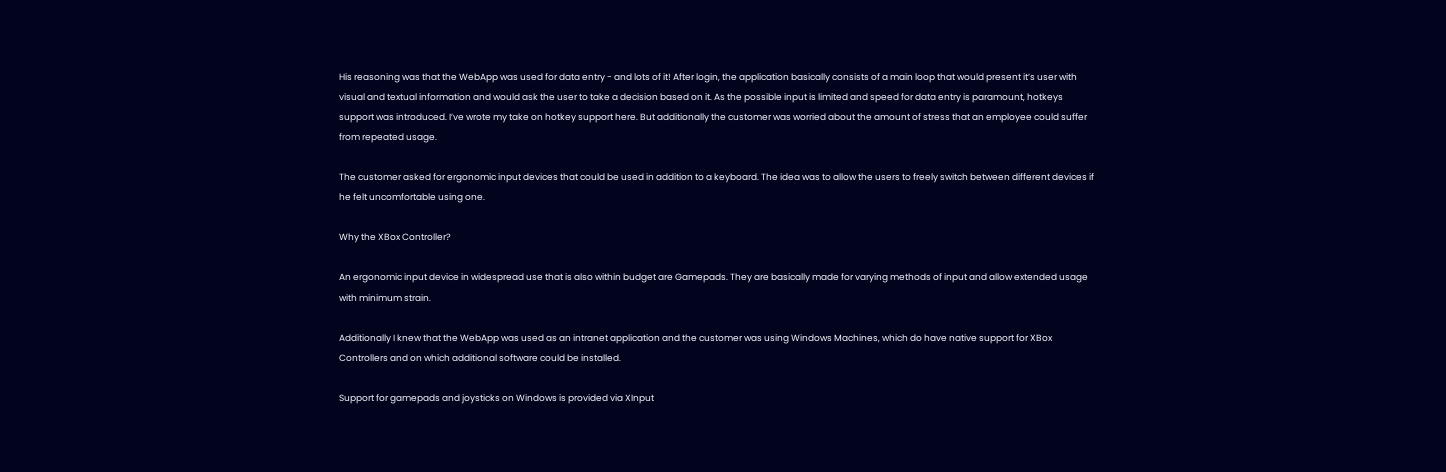His reasoning was that the WebApp was used for data entry - and lots of it! After login, the application basically consists of a main loop that would present it’s user with visual and textual information and would ask the user to take a decision based on it. As the possible input is limited and speed for data entry is paramount, hotkeys support was introduced. I’ve wrote my take on hotkey support here. But additionally the customer was worried about the amount of stress that an employee could suffer from repeated usage.

The customer asked for ergonomic input devices that could be used in addition to a keyboard. The idea was to allow the users to freely switch between different devices if he felt uncomfortable using one.

Why the XBox Controller?

An ergonomic input device in widespread use that is also within budget are Gamepads. They are basically made for varying methods of input and allow extended usage with minimum strain.

Additionally I knew that the WebApp was used as an intranet application and the customer was using Windows Machines, which do have native support for XBox Controllers and on which additional software could be installed.

Support for gamepads and joysticks on Windows is provided via XInput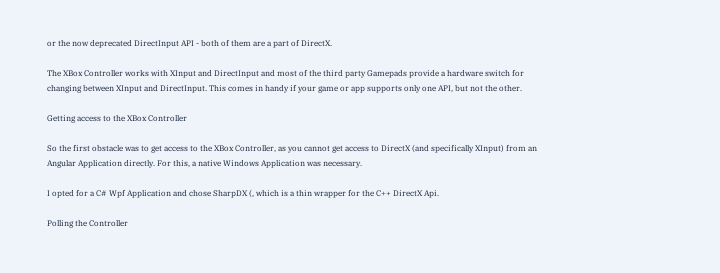or the now deprecated DirectInput API - both of them are a part of DirectX.

The XBox Controller works with XInput and DirectInput and most of the third party Gamepads provide a hardware switch for changing between XInput and DirectInput. This comes in handy if your game or app supports only one API, but not the other.

Getting access to the XBox Controller

So the first obstacle was to get access to the XBox Controller, as you cannot get access to DirectX (and specifically XInput) from an Angular Application directly. For this, a native Windows Application was necessary.

I opted for a C# Wpf Application and chose SharpDX (, which is a thin wrapper for the C++ DirectX Api.

Polling the Controller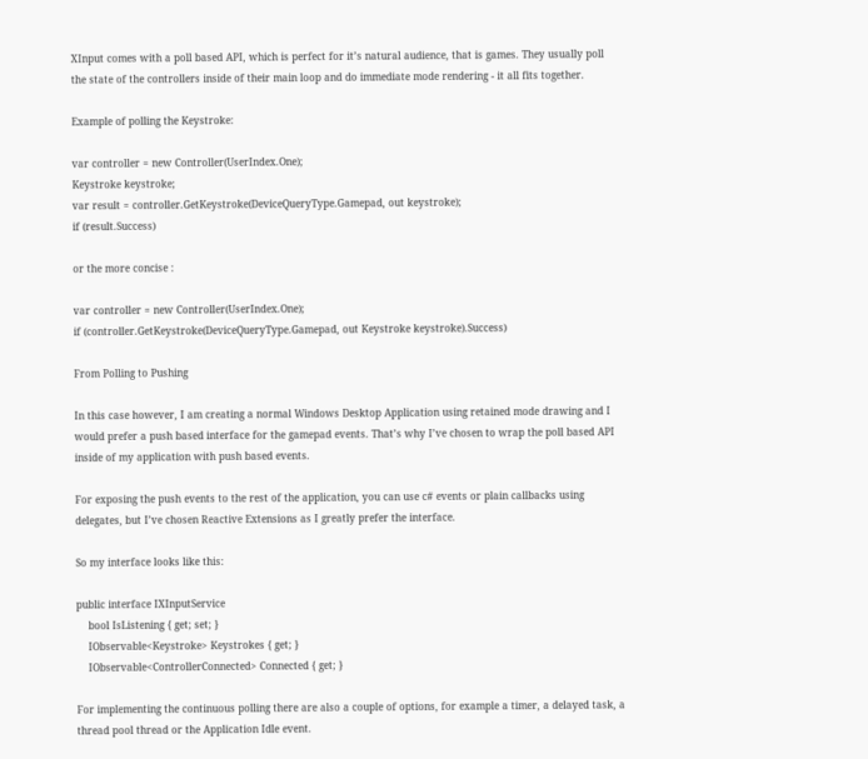XInput comes with a poll based API, which is perfect for it’s natural audience, that is games. They usually poll the state of the controllers inside of their main loop and do immediate mode rendering - it all fits together.

Example of polling the Keystroke:

var controller = new Controller(UserIndex.One);
Keystroke keystroke;
var result = controller.GetKeystroke(DeviceQueryType.Gamepad, out keystroke);
if (result.Success)

or the more concise :

var controller = new Controller(UserIndex.One);
if (controller.GetKeystroke(DeviceQueryType.Gamepad, out Keystroke keystroke).Success)

From Polling to Pushing

In this case however, I am creating a normal Windows Desktop Application using retained mode drawing and I would prefer a push based interface for the gamepad events. That’s why I’ve chosen to wrap the poll based API inside of my application with push based events.

For exposing the push events to the rest of the application, you can use c# events or plain callbacks using delegates, but I’ve chosen Reactive Extensions as I greatly prefer the interface.

So my interface looks like this:

public interface IXInputService
    bool IsListening { get; set; }
    IObservable<Keystroke> Keystrokes { get; }
    IObservable<ControllerConnected> Connected { get; }

For implementing the continuous polling there are also a couple of options, for example a timer, a delayed task, a thread pool thread or the Application Idle event.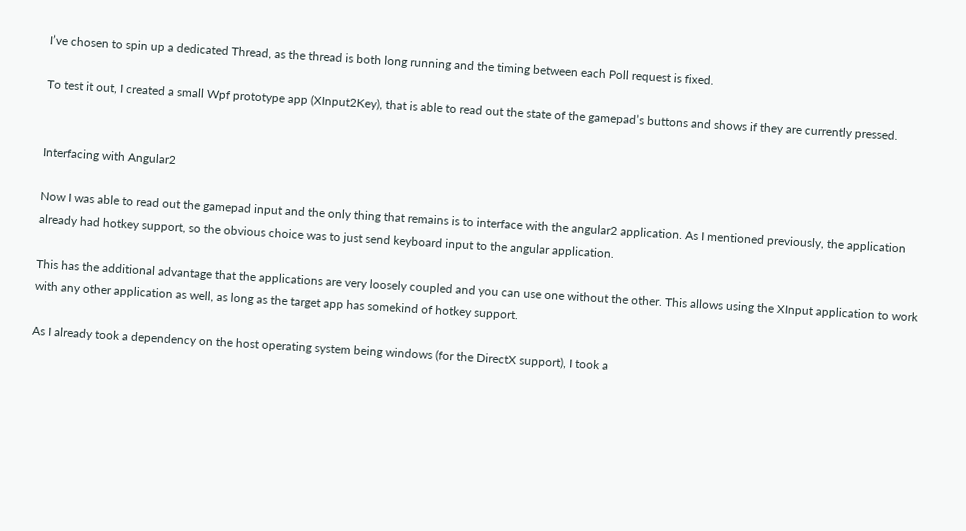I’ve chosen to spin up a dedicated Thread, as the thread is both long running and the timing between each Poll request is fixed.

To test it out, I created a small Wpf prototype app (XInput2Key), that is able to read out the state of the gamepad’s buttons and shows if they are currently pressed.


Interfacing with Angular2

Now I was able to read out the gamepad input and the only thing that remains is to interface with the angular2 application. As I mentioned previously, the application already had hotkey support, so the obvious choice was to just send keyboard input to the angular application.

This has the additional advantage that the applications are very loosely coupled and you can use one without the other. This allows using the XInput application to work with any other application as well, as long as the target app has somekind of hotkey support.

As I already took a dependency on the host operating system being windows (for the DirectX support), I took a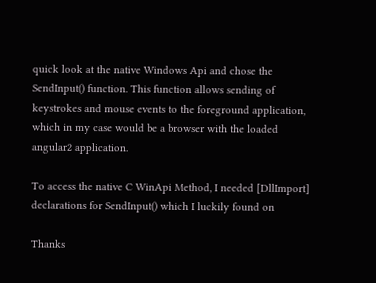quick look at the native Windows Api and chose the SendInput() function. This function allows sending of keystrokes and mouse events to the foreground application, which in my case would be a browser with the loaded angular2 application.

To access the native C WinApi Method, I needed [DllImport] declarations for SendInput() which I luckily found on

Thanks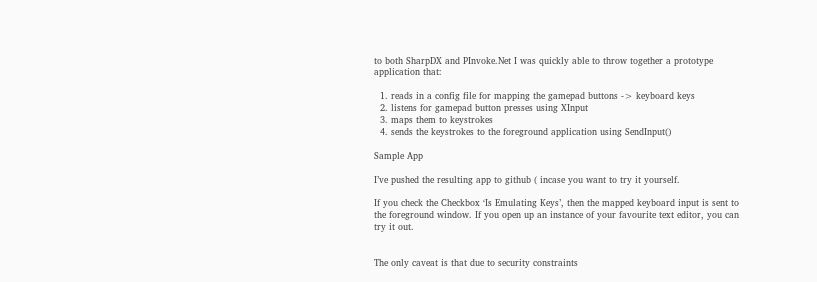to both SharpDX and PInvoke.Net I was quickly able to throw together a prototype application that:

  1. reads in a config file for mapping the gamepad buttons -> keyboard keys
  2. listens for gamepad button presses using XInput
  3. maps them to keystrokes
  4. sends the keystrokes to the foreground application using SendInput()

Sample App

I’ve pushed the resulting app to github ( incase you want to try it yourself.

If you check the Checkbox ‘Is Emulating Keys’, then the mapped keyboard input is sent to the foreground window. If you open up an instance of your favourite text editor, you can try it out.


The only caveat is that due to security constraints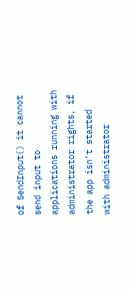of SendInput() it cannot send input to applications running with administrator rights, if the app isn’t started with administrator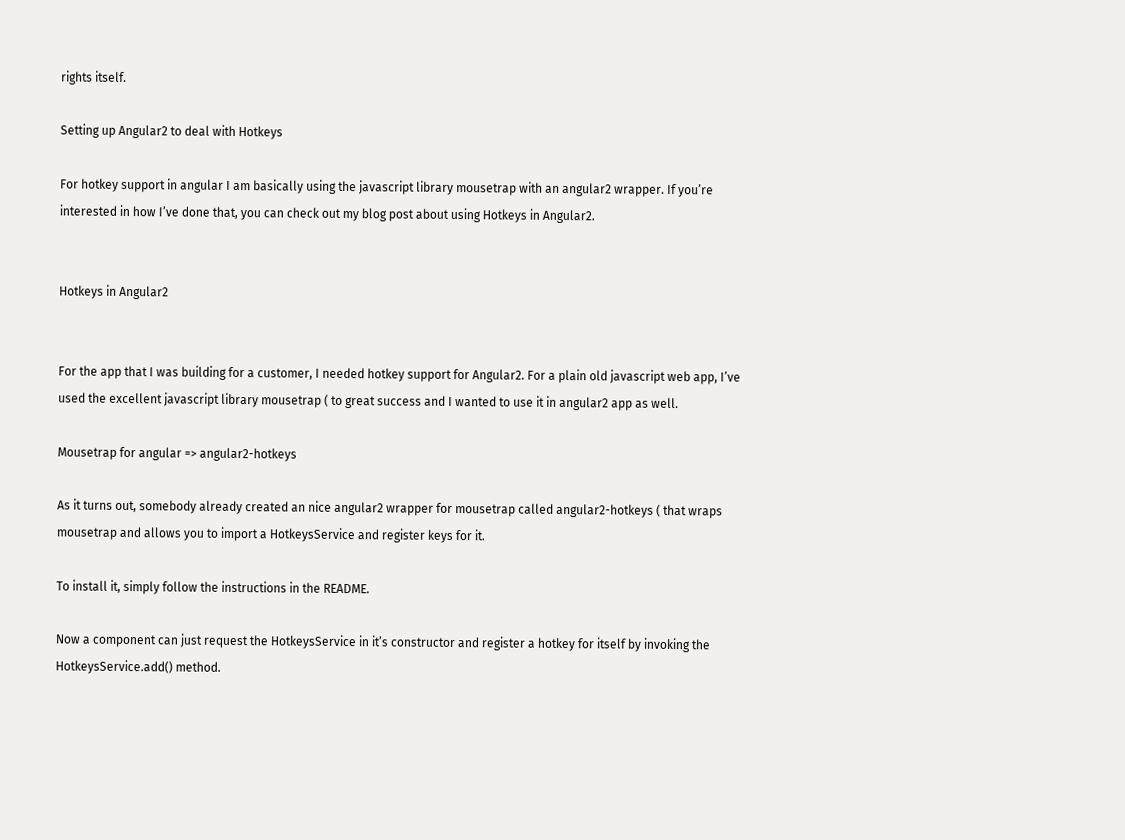rights itself.

Setting up Angular2 to deal with Hotkeys

For hotkey support in angular I am basically using the javascript library mousetrap with an angular2 wrapper. If you’re interested in how I’ve done that, you can check out my blog post about using Hotkeys in Angular2.


Hotkeys in Angular2


For the app that I was building for a customer, I needed hotkey support for Angular2. For a plain old javascript web app, I’ve used the excellent javascript library mousetrap ( to great success and I wanted to use it in angular2 app as well.

Mousetrap for angular => angular2-hotkeys

As it turns out, somebody already created an nice angular2 wrapper for mousetrap called angular2-hotkeys ( that wraps mousetrap and allows you to import a HotkeysService and register keys for it.

To install it, simply follow the instructions in the README.

Now a component can just request the HotkeysService in it’s constructor and register a hotkey for itself by invoking the HotkeysService.add() method.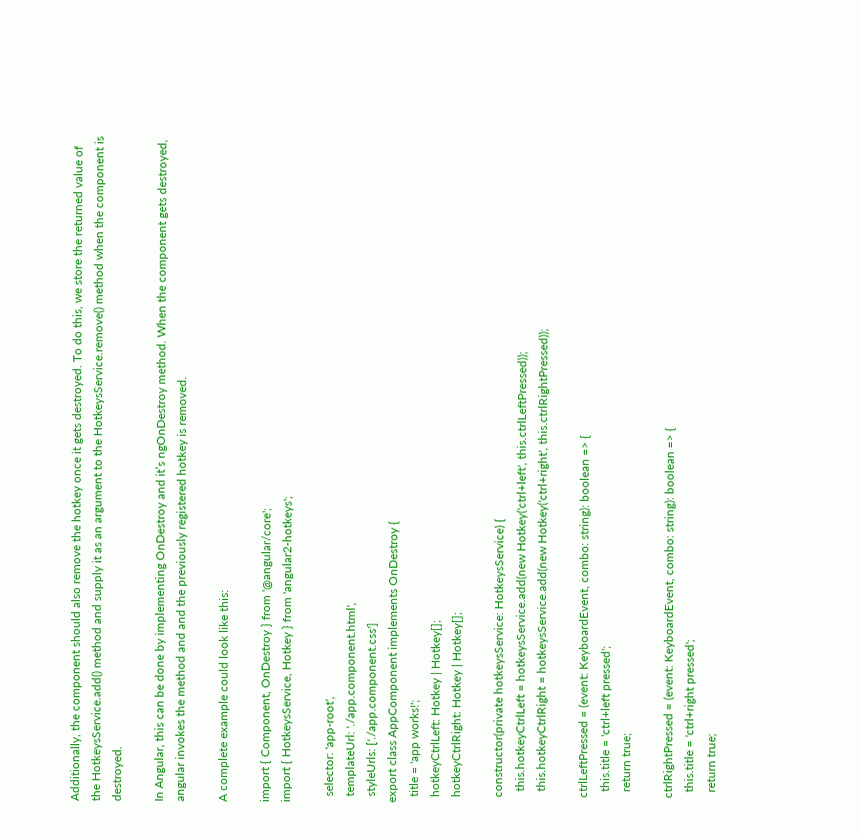Additionally, the component should also remove the hotkey once it gets destroyed. To do this, we store the returned value of the HotkeysService.add() method and supply it as an argument to the HotkeysService.remove() method when the component is destroyed.

In Angular, this can be done by implementing OnDestroy and it’s ngOnDestroy method. When the component gets destroyed, angular invokes the method and and the previously registered hotkey is removed.

A complete example could look like this:

import { Component, OnDestroy } from '@angular/core';
import { HotkeysService, Hotkey } from 'angular2-hotkeys';

  selector: 'app-root',
  templateUrl: './app.component.html',
  styleUrls: ['./app.component.css']
export class AppComponent implements OnDestroy {
  title = 'app works!';
  hotkeyCtrlLeft: Hotkey | Hotkey[];
  hotkeyCtrlRight: Hotkey | Hotkey[];

  constructor(private hotkeysService: HotkeysService) {
    this.hotkeyCtrlLeft = hotkeysService.add(new Hotkey('ctrl+left', this.ctrlLeftPressed));
    this.hotkeyCtrlRight = hotkeysService.add(new Hotkey('ctrl+right', this.ctrlRightPressed));

  ctrlLeftPressed = (event: KeyboardEvent, combo: string): boolean => {
    this.title = 'ctrl+left pressed';
    return true;

  ctrlRightPressed = (event: KeyboardEvent, combo: string): boolean => {
    this.title = 'ctrl+right pressed';
    return true;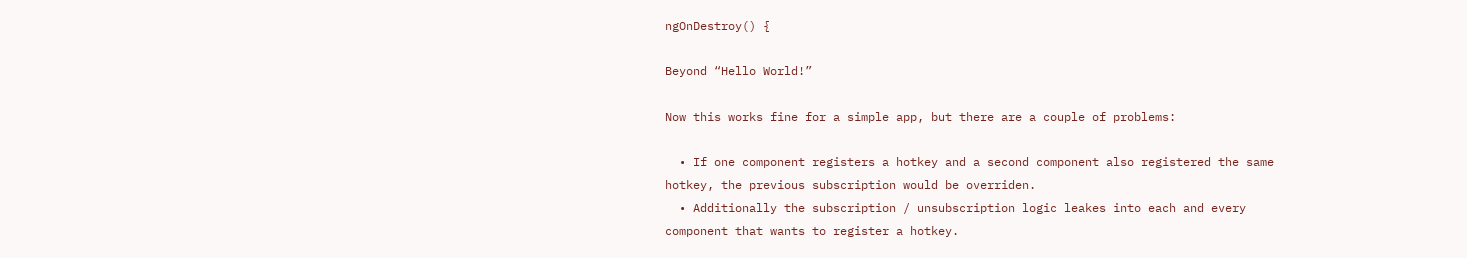ngOnDestroy() {

Beyond “Hello World!”

Now this works fine for a simple app, but there are a couple of problems:

  • If one component registers a hotkey and a second component also registered the same hotkey, the previous subscription would be overriden.
  • Additionally the subscription / unsubscription logic leakes into each and every component that wants to register a hotkey.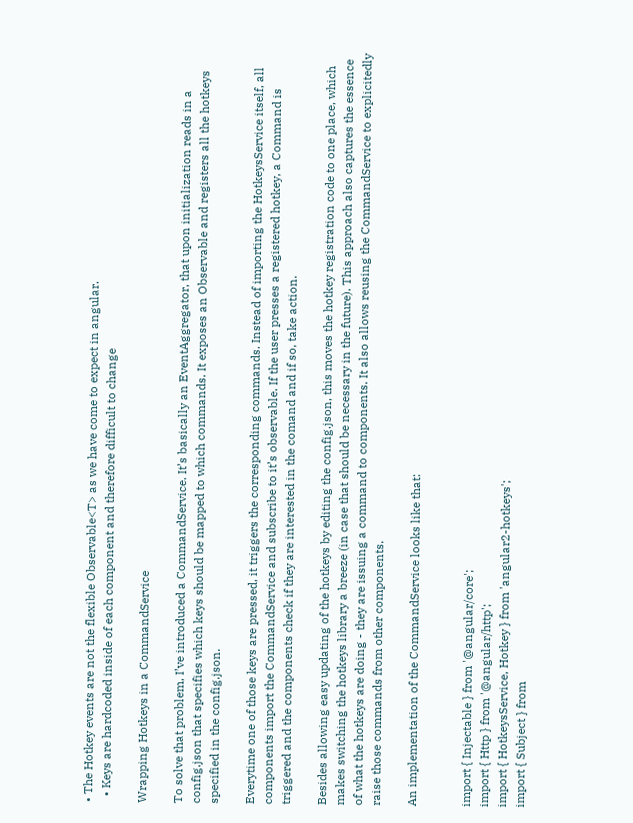• The Hotkey events are not the flexible Observable<T> as we have come to expect in angular.
  • Keys are hardcoded inside of each component and therefore difficult to change

Wrapping Hotkeys in a CommandService

To solve that problem, I’ve introduced a CommandService. It’s basically an EventAggregator, that upon initialization reads in a config.json that specifies which keys should be mapped to which commands. It exposes an Observable and registers all the hotkeys specified in the config.json.

Everytime one of those keys are pressed, it triggers the corresponding commands. Instead of importing the HotkeysService itself, all components import the CommandService and subscribe to it’s observable. If the user presses a registered hotkey, a Command is triggered and the components check if they are interested in the comand and if so, take action.

Besides allowing easy updating of the hotkeys by editing the config.json, this moves the hotkey registration code to one place, which makes switching the hotkeys library a breeze (in case that should be necessary in the future). This approach also captures the essence of what the hotkeys are doing - they are issuing a command to components. It also allows reusing the CommandService to explicitedly raise those commands from other components.

An implementation of the CommandService looks like that:


import { Injectable } from '@angular/core';
import { Http } from '@angular/http';
import { HotkeysService, Hotkey } from 'angular2-hotkeys';
import { Subject } from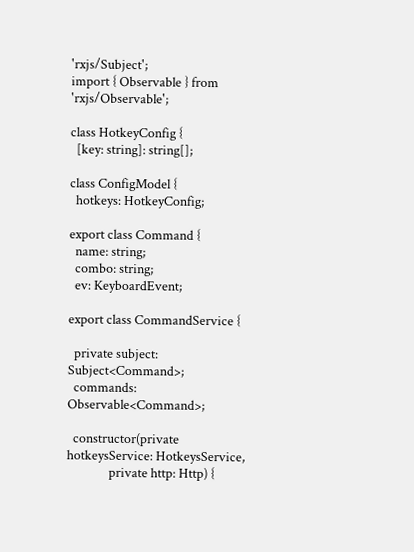'rxjs/Subject';
import { Observable } from 'rxjs/Observable';

class HotkeyConfig {
  [key: string]: string[];

class ConfigModel {
  hotkeys: HotkeyConfig;

export class Command {
  name: string;
  combo: string;
  ev: KeyboardEvent;

export class CommandService {

  private subject: Subject<Command>;
  commands: Observable<Command>;

  constructor(private hotkeysService: HotkeysService,
              private http: Http) {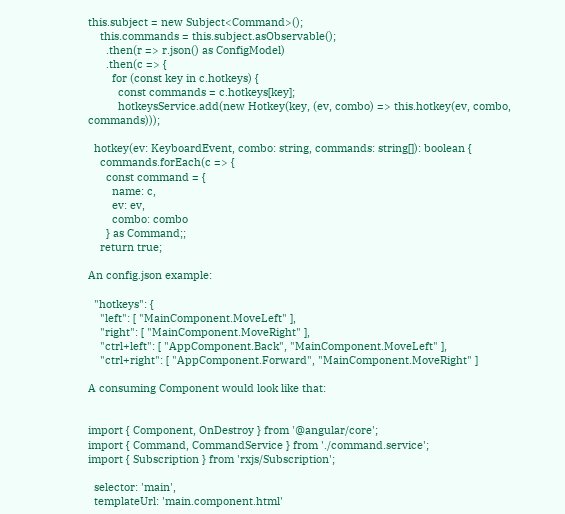this.subject = new Subject<Command>();
    this.commands = this.subject.asObservable();
      .then(r => r.json() as ConfigModel)
      .then(c => {
        for (const key in c.hotkeys) {
          const commands = c.hotkeys[key];
          hotkeysService.add(new Hotkey(key, (ev, combo) => this.hotkey(ev, combo, commands)));

  hotkey(ev: KeyboardEvent, combo: string, commands: string[]): boolean {
    commands.forEach(c => {
      const command = {
        name: c,
        ev: ev,
        combo: combo
      } as Command;;
    return true;

An config.json example:

  "hotkeys": {
    "left": [ "MainComponent.MoveLeft" ],
    "right": [ "MainComponent.MoveRight" ],
    "ctrl+left": [ "AppComponent.Back", "MainComponent.MoveLeft" ],
    "ctrl+right": [ "AppComponent.Forward", "MainComponent.MoveRight" ]

A consuming Component would look like that:


import { Component, OnDestroy } from '@angular/core';
import { Command, CommandService } from './command.service';
import { Subscription } from 'rxjs/Subscription';

  selector: 'main',
  templateUrl: 'main.component.html'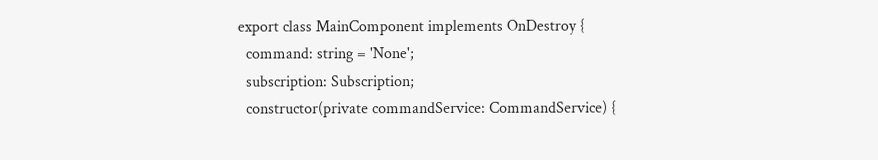export class MainComponent implements OnDestroy {
  command: string = 'None';
  subscription: Subscription;
  constructor(private commandService: CommandService) {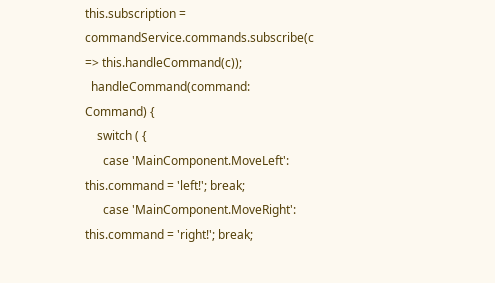this.subscription = commandService.commands.subscribe(c => this.handleCommand(c));
  handleCommand(command: Command) {
    switch ( {
      case 'MainComponent.MoveLeft': this.command = 'left!'; break;
      case 'MainComponent.MoveRight': this.command = 'right!'; break;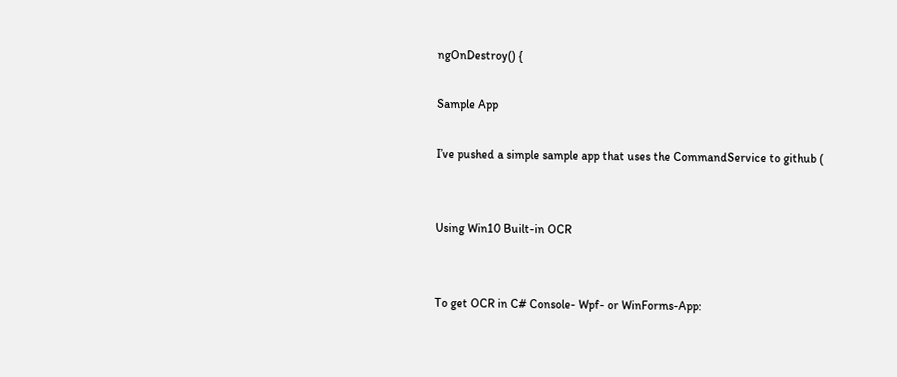ngOnDestroy() {

Sample App

I’ve pushed a simple sample app that uses the CommandService to github (


Using Win10 Built-in OCR


To get OCR in C# Console- Wpf- or WinForms-App: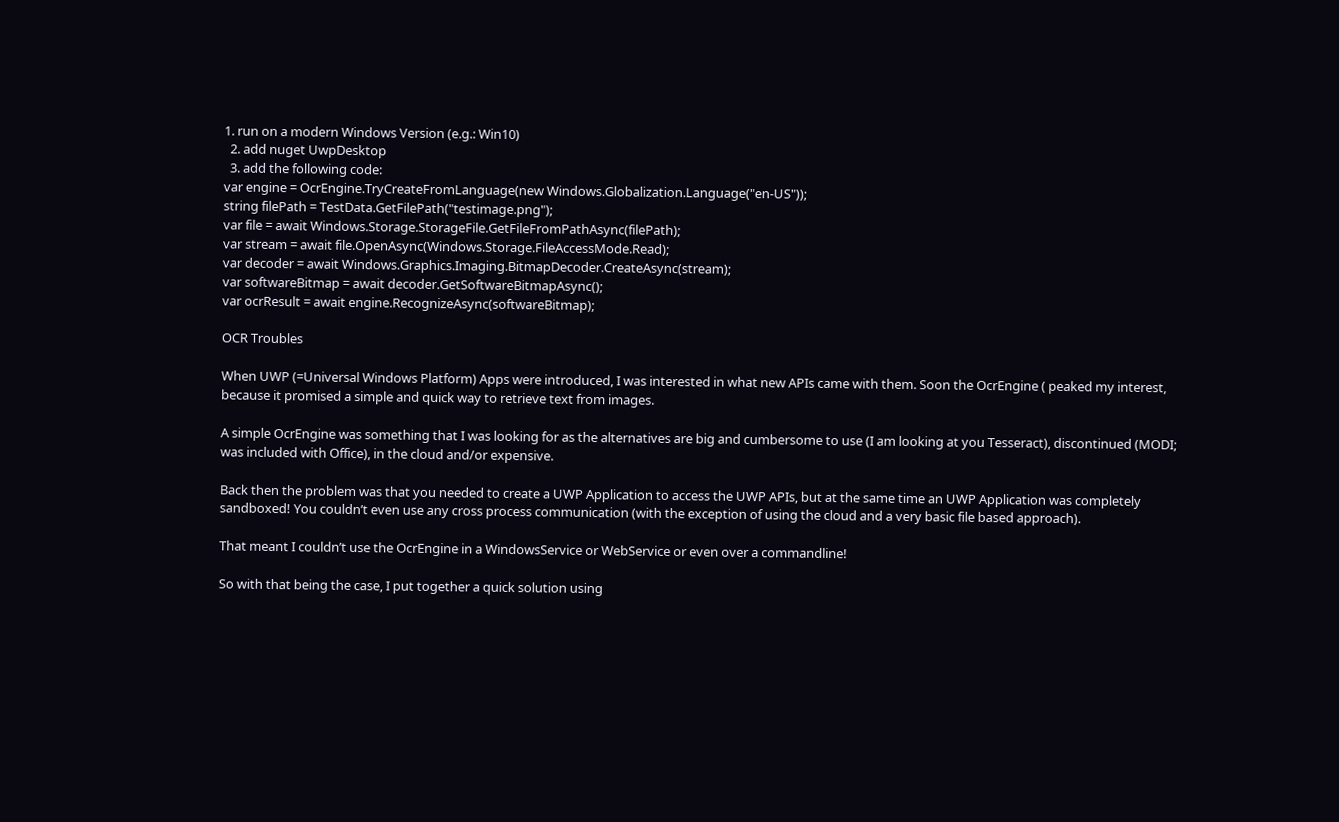1. run on a modern Windows Version (e.g.: Win10)
  2. add nuget UwpDesktop
  3. add the following code:
var engine = OcrEngine.TryCreateFromLanguage(new Windows.Globalization.Language("en-US"));
string filePath = TestData.GetFilePath("testimage.png");
var file = await Windows.Storage.StorageFile.GetFileFromPathAsync(filePath);
var stream = await file.OpenAsync(Windows.Storage.FileAccessMode.Read);
var decoder = await Windows.Graphics.Imaging.BitmapDecoder.CreateAsync(stream);
var softwareBitmap = await decoder.GetSoftwareBitmapAsync();
var ocrResult = await engine.RecognizeAsync(softwareBitmap);

OCR Troubles

When UWP (=Universal Windows Platform) Apps were introduced, I was interested in what new APIs came with them. Soon the OcrEngine ( peaked my interest, because it promised a simple and quick way to retrieve text from images.

A simple OcrEngine was something that I was looking for as the alternatives are big and cumbersome to use (I am looking at you Tesseract), discontinued (MODI; was included with Office), in the cloud and/or expensive.

Back then the problem was that you needed to create a UWP Application to access the UWP APIs, but at the same time an UWP Application was completely sandboxed! You couldn’t even use any cross process communication (with the exception of using the cloud and a very basic file based approach).

That meant I couldn’t use the OcrEngine in a WindowsService or WebService or even over a commandline!

So with that being the case, I put together a quick solution using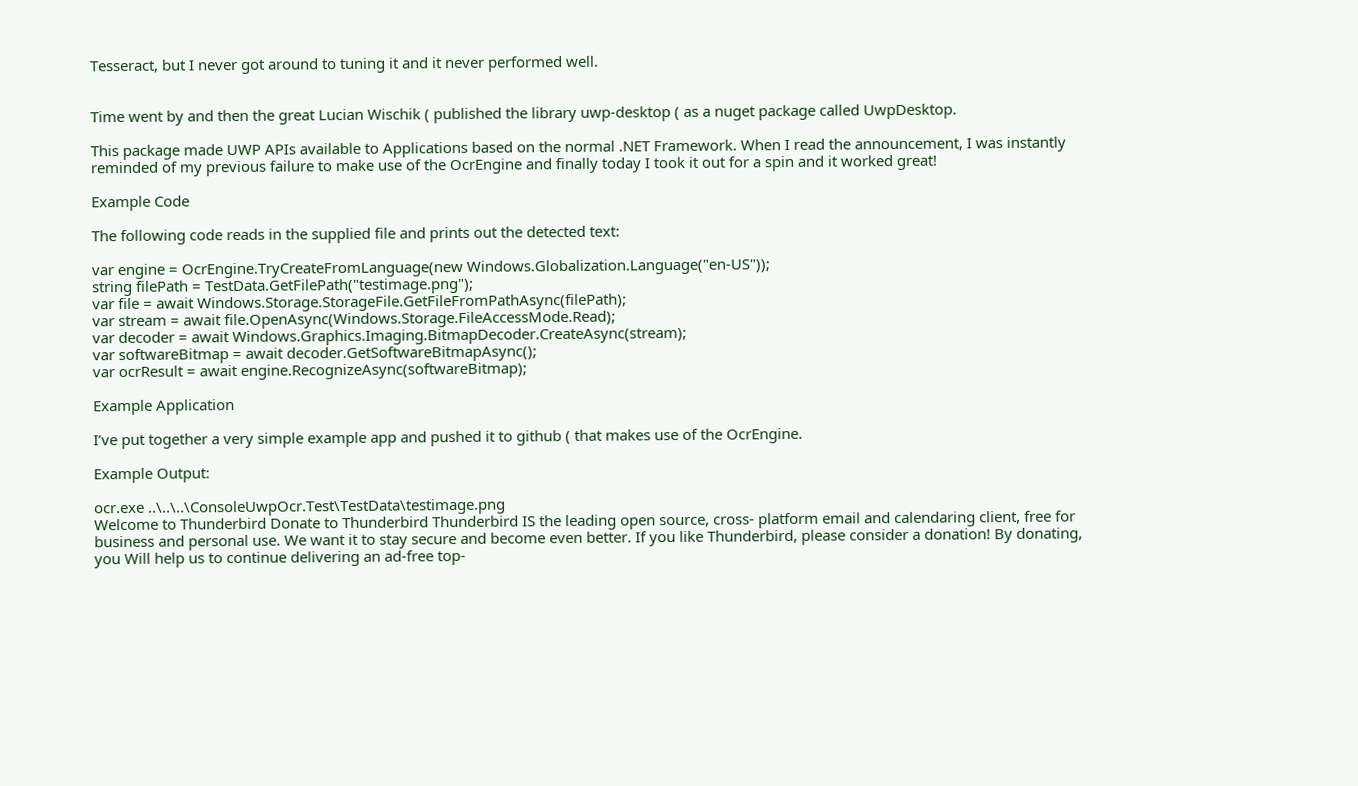Tesseract, but I never got around to tuning it and it never performed well.


Time went by and then the great Lucian Wischik ( published the library uwp-desktop ( as a nuget package called UwpDesktop.

This package made UWP APIs available to Applications based on the normal .NET Framework. When I read the announcement, I was instantly reminded of my previous failure to make use of the OcrEngine and finally today I took it out for a spin and it worked great!

Example Code

The following code reads in the supplied file and prints out the detected text:

var engine = OcrEngine.TryCreateFromLanguage(new Windows.Globalization.Language("en-US"));
string filePath = TestData.GetFilePath("testimage.png");
var file = await Windows.Storage.StorageFile.GetFileFromPathAsync(filePath);
var stream = await file.OpenAsync(Windows.Storage.FileAccessMode.Read);
var decoder = await Windows.Graphics.Imaging.BitmapDecoder.CreateAsync(stream);
var softwareBitmap = await decoder.GetSoftwareBitmapAsync();
var ocrResult = await engine.RecognizeAsync(softwareBitmap);

Example Application

I’ve put together a very simple example app and pushed it to github ( that makes use of the OcrEngine.

Example Output:

ocr.exe ..\..\..\ConsoleUwpOcr.Test\TestData\testimage.png
Welcome to Thunderbird Donate to Thunderbird Thunderbird IS the leading open source, cross- platform email and calendaring client, free for business and personal use. We want it to stay secure and become even better. If you like Thunderbird, please consider a donation! By donating, you Will help us to continue delivering an ad-free top-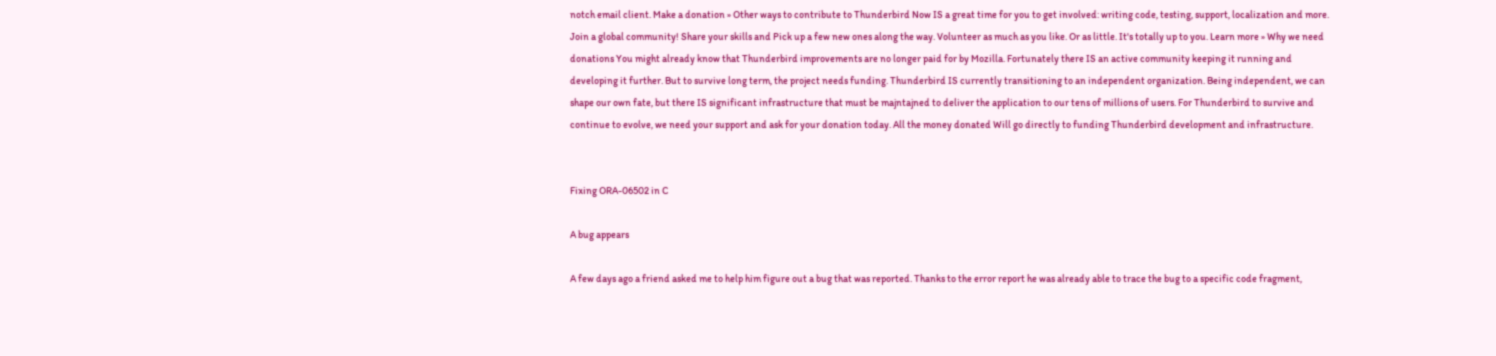notch email client. Make a donation » Other ways to contribute to Thunderbird Now IS a great time for you to get involved: writing code, testing, support, localization and more. Join a global community! Share your skills and Pick up a few new ones along the way. Volunteer as much as you like. Or as little. It's totally up to you. Learn more » Why we need donations You might already know that Thunderbird improvements are no longer paid for by Mozilla. Fortunately there IS an active community keeping it running and developing it further. But to survive long term, the project needs funding. Thunderbird IS currently transitioning to an independent organization. Being independent, we can shape our own fate, but there IS significant infrastructure that must be majntajned to deliver the application to our tens of millions of users. For Thunderbird to survive and continue to evolve, we need your support and ask for your donation today. All the money donated Will go directly to funding Thunderbird development and infrastructure.


Fixing ORA-06502 in C

A bug appears

A few days ago a friend asked me to help him figure out a bug that was reported. Thanks to the error report he was already able to trace the bug to a specific code fragment,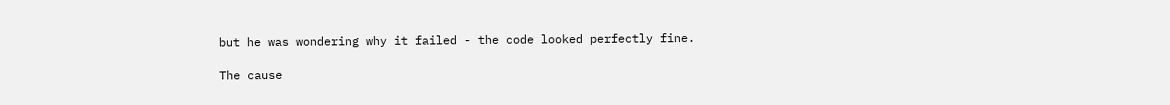but he was wondering why it failed - the code looked perfectly fine.

The cause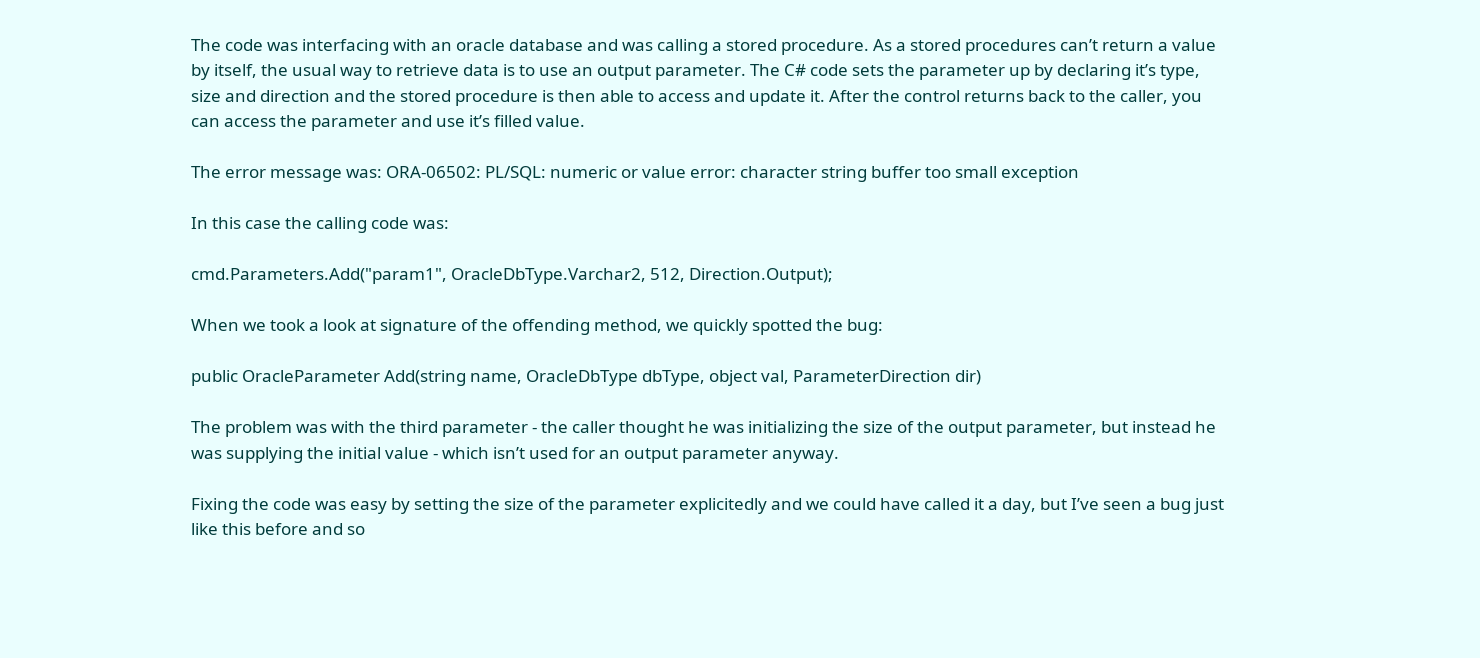The code was interfacing with an oracle database and was calling a stored procedure. As a stored procedures can’t return a value by itself, the usual way to retrieve data is to use an output parameter. The C# code sets the parameter up by declaring it’s type, size and direction and the stored procedure is then able to access and update it. After the control returns back to the caller, you can access the parameter and use it’s filled value.

The error message was: ORA-06502: PL/SQL: numeric or value error: character string buffer too small exception

In this case the calling code was:

cmd.Parameters.Add("param1", OracleDbType.Varchar2, 512, Direction.Output);

When we took a look at signature of the offending method, we quickly spotted the bug:

public OracleParameter Add(string name, OracleDbType dbType, object val, ParameterDirection dir)

The problem was with the third parameter - the caller thought he was initializing the size of the output parameter, but instead he was supplying the initial value - which isn’t used for an output parameter anyway.

Fixing the code was easy by setting the size of the parameter explicitedly and we could have called it a day, but I’ve seen a bug just like this before and so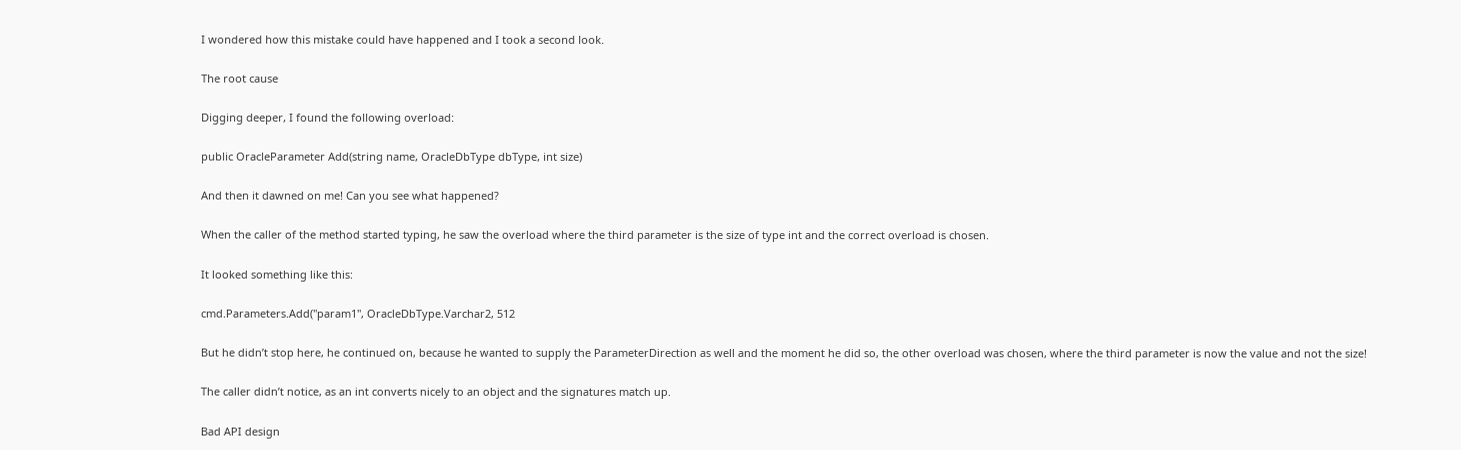I wondered how this mistake could have happened and I took a second look.

The root cause

Digging deeper, I found the following overload:

public OracleParameter Add(string name, OracleDbType dbType, int size)

And then it dawned on me! Can you see what happened?

When the caller of the method started typing, he saw the overload where the third parameter is the size of type int and the correct overload is chosen.

It looked something like this:

cmd.Parameters.Add("param1", OracleDbType.Varchar2, 512

But he didn’t stop here, he continued on, because he wanted to supply the ParameterDirection as well and the moment he did so, the other overload was chosen, where the third parameter is now the value and not the size!

The caller didn’t notice, as an int converts nicely to an object and the signatures match up.

Bad API design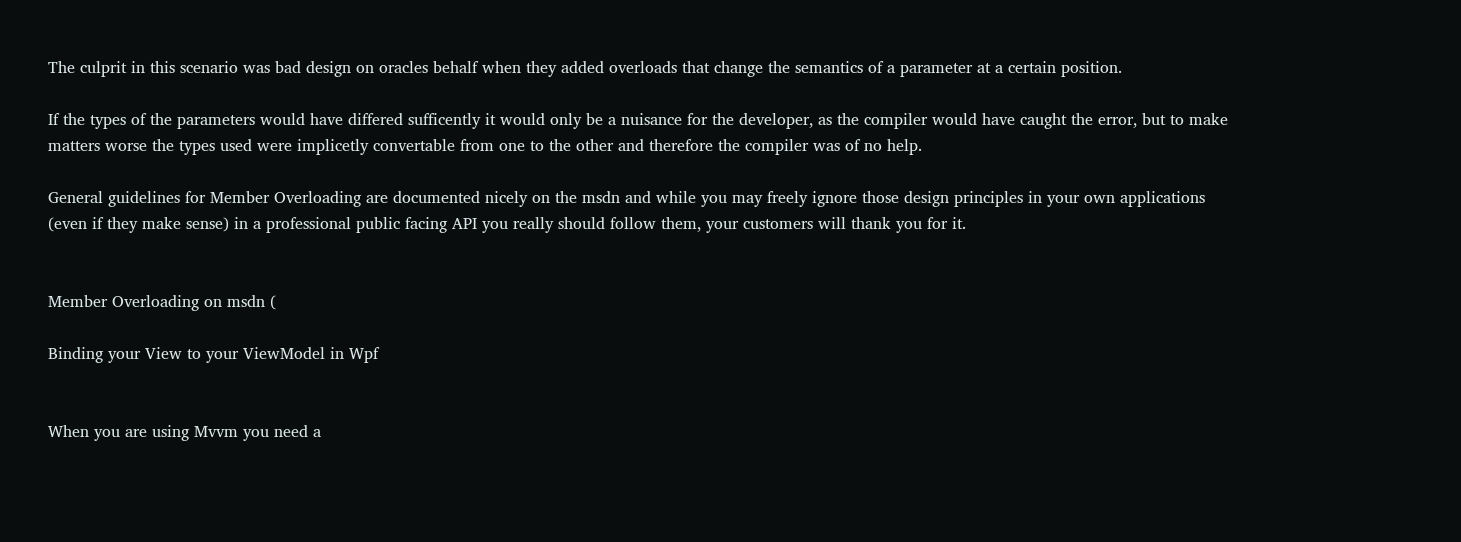The culprit in this scenario was bad design on oracles behalf when they added overloads that change the semantics of a parameter at a certain position.

If the types of the parameters would have differed sufficently it would only be a nuisance for the developer, as the compiler would have caught the error, but to make matters worse the types used were implicetly convertable from one to the other and therefore the compiler was of no help.

General guidelines for Member Overloading are documented nicely on the msdn and while you may freely ignore those design principles in your own applications (even if they make sense) in a professional public facing API you really should follow them, your customers will thank you for it.


Member Overloading on msdn (

Binding your View to your ViewModel in Wpf


When you are using Mvvm you need a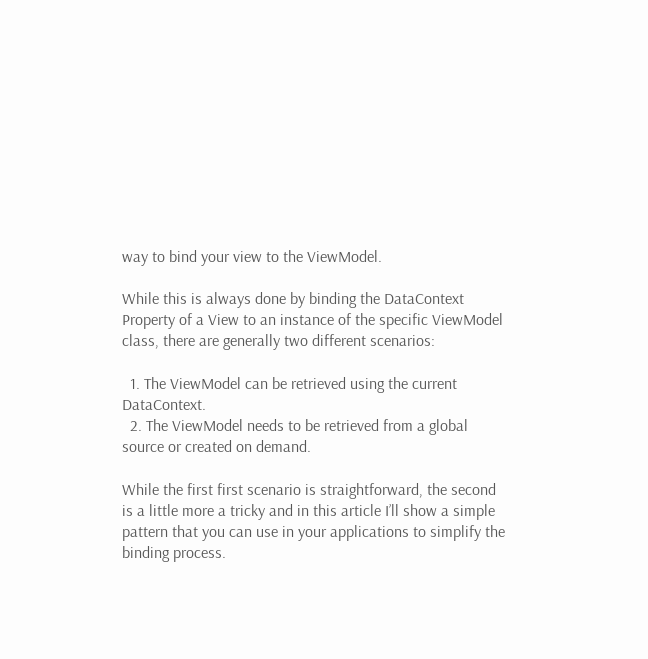way to bind your view to the ViewModel.

While this is always done by binding the DataContext Property of a View to an instance of the specific ViewModel class, there are generally two different scenarios:

  1. The ViewModel can be retrieved using the current DataContext.
  2. The ViewModel needs to be retrieved from a global source or created on demand.

While the first first scenario is straightforward, the second is a little more a tricky and in this article I’ll show a simple pattern that you can use in your applications to simplify the binding process.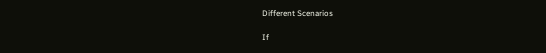Different Scenarios

If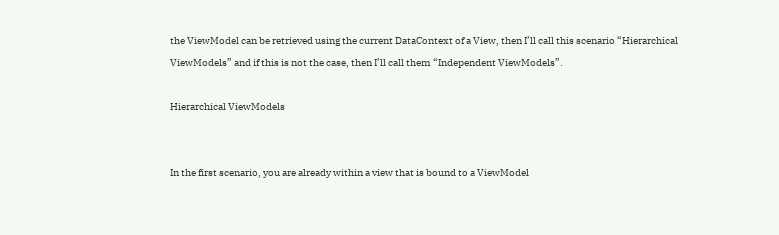the ViewModel can be retrieved using the current DataContext of a View, then I’ll call this scenario “Hierarchical ViewModels” and if this is not the case, then I’ll call them “Independent ViewModels”.

Hierarchical ViewModels


In the first scenario, you are already within a view that is bound to a ViewModel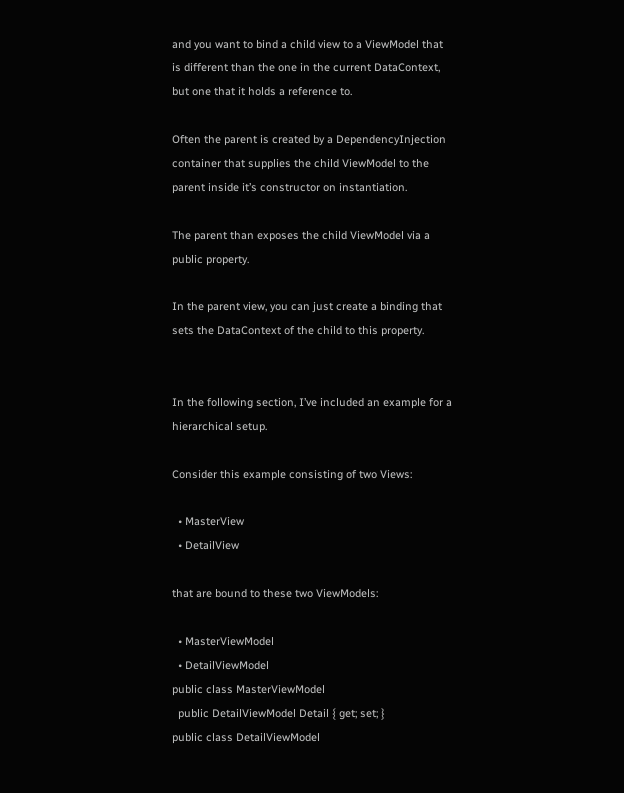and you want to bind a child view to a ViewModel that is different than the one in the current DataContext, but one that it holds a reference to.

Often the parent is created by a DependencyInjection container that supplies the child ViewModel to the parent inside it’s constructor on instantiation.

The parent than exposes the child ViewModel via a public property.

In the parent view, you can just create a binding that sets the DataContext of the child to this property.


In the following section, I’ve included an example for a hierarchical setup.

Consider this example consisting of two Views:

  • MasterView
  • DetailView

that are bound to these two ViewModels:

  • MasterViewModel
  • DetailViewModel
public class MasterViewModel
  public DetailViewModel Detail { get; set; }
public class DetailViewModel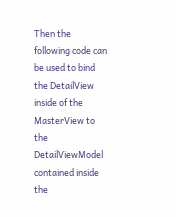Then the following code can be used to bind the DetailView inside of the MasterView to the DetailViewModel contained inside the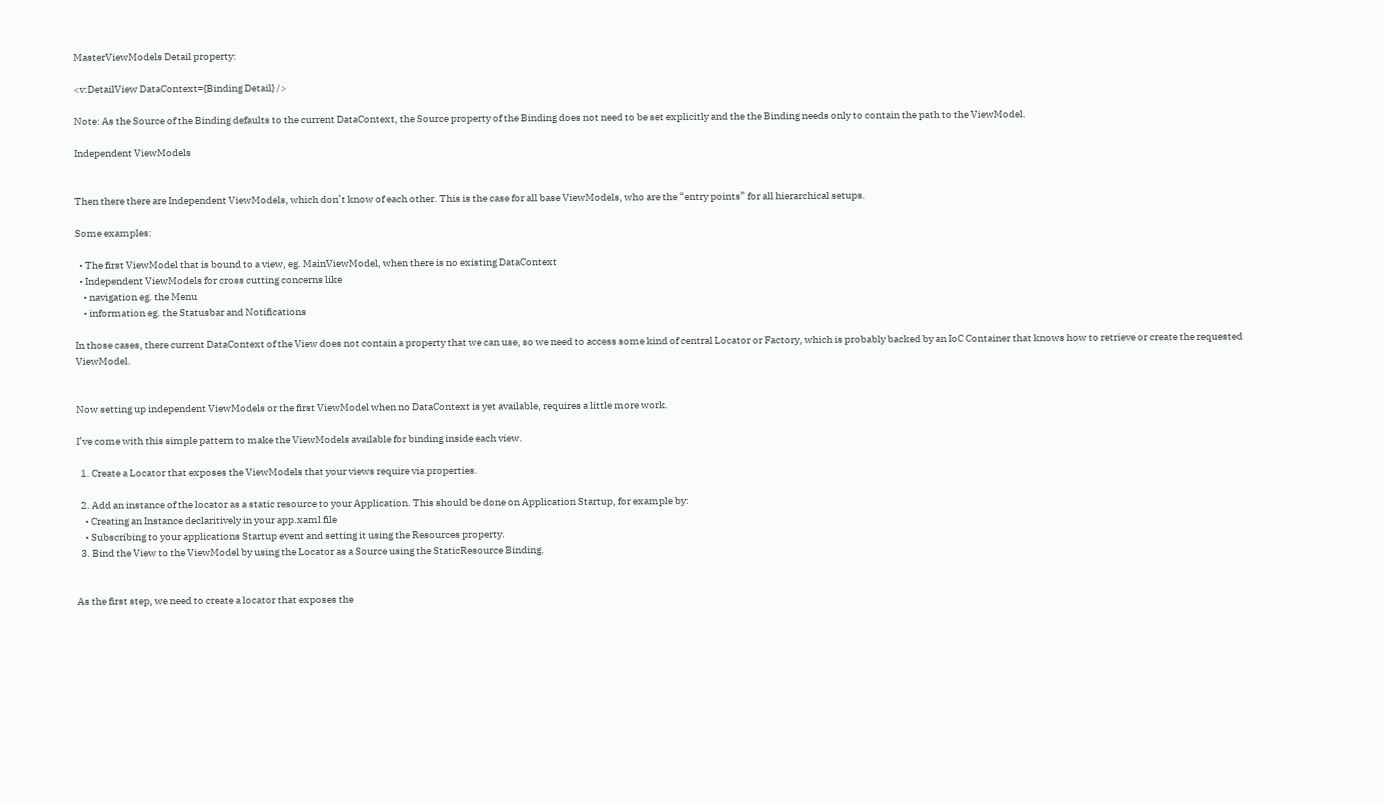MasterViewModels Detail property:

<v:DetailView DataContext={Binding Detail} />

Note: As the Source of the Binding defaults to the current DataContext, the Source property of the Binding does not need to be set explicitly and the the Binding needs only to contain the path to the ViewModel.

Independent ViewModels


Then there there are Independent ViewModels, which don’t know of each other. This is the case for all base ViewModels, who are the “entry points” for all hierarchical setups.

Some examples:

  • The first ViewModel that is bound to a view, eg. MainViewModel, when there is no existing DataContext
  • Independent ViewModels for cross cutting concerns like
    • navigation eg. the Menu
    • information eg. the Statusbar and Notifications

In those cases, there current DataContext of the View does not contain a property that we can use, so we need to access some kind of central Locator or Factory, which is probably backed by an IoC Container that knows how to retrieve or create the requested ViewModel.


Now setting up independent ViewModels or the first ViewModel when no DataContext is yet available, requires a little more work.

I’ve come with this simple pattern to make the ViewModels available for binding inside each view.

  1. Create a Locator that exposes the ViewModels that your views require via properties.

  2. Add an instance of the locator as a static resource to your Application. This should be done on Application Startup, for example by:
    • Creating an Instance declaritively in your app.xaml file
    • Subscribing to your applications Startup event and setting it using the Resources property.
  3. Bind the View to the ViewModel by using the Locator as a Source using the StaticResource Binding.


As the first step, we need to create a locator that exposes the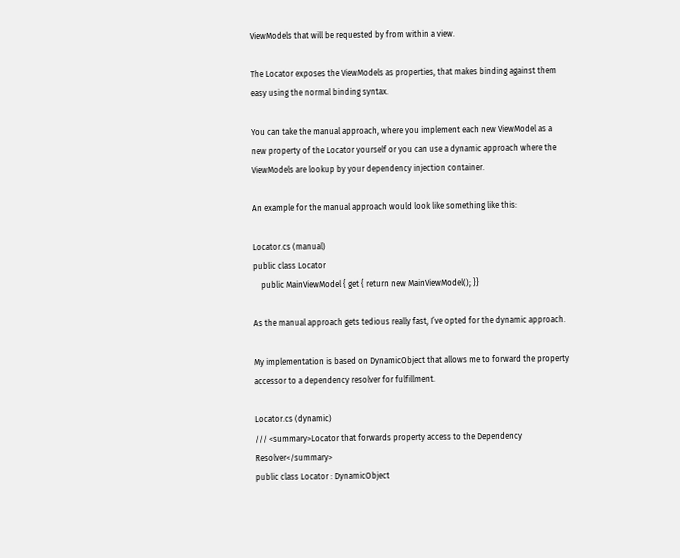ViewModels that will be requested by from within a view.

The Locator exposes the ViewModels as properties, that makes binding against them easy using the normal binding syntax.

You can take the manual approach, where you implement each new ViewModel as a new property of the Locator yourself or you can use a dynamic approach where the ViewModels are lookup by your dependency injection container.

An example for the manual approach would look like something like this:

Locator.cs (manual)
public class Locator
    public MainViewModel { get { return new MainViewModel(); }}

As the manual approach gets tedious really fast, I’ve opted for the dynamic approach.

My implementation is based on DynamicObject that allows me to forward the property accessor to a dependency resolver for fulfillment.

Locator.cs (dynamic)
/// <summary>Locator that forwards property access to the Dependency Resolver</summary>
public class Locator : DynamicObject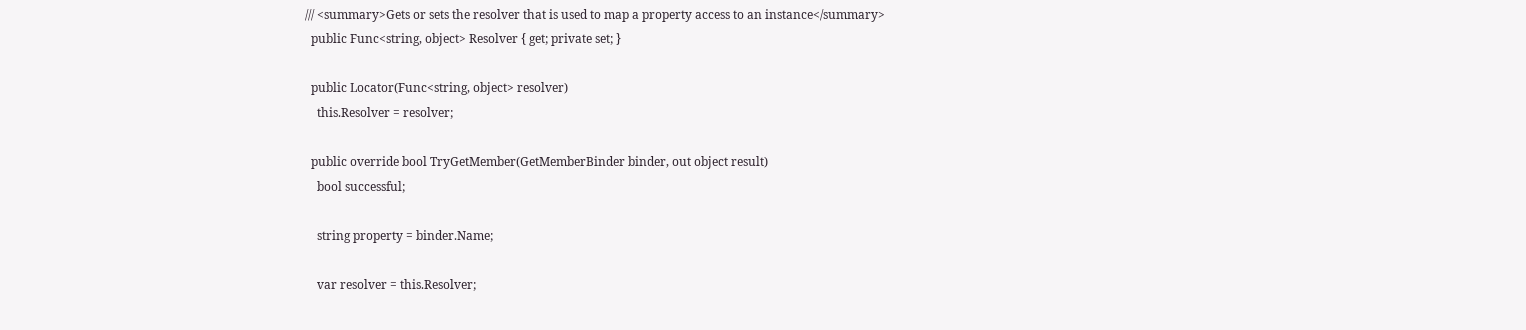/// <summary>Gets or sets the resolver that is used to map a property access to an instance</summary>
  public Func<string, object> Resolver { get; private set; }

  public Locator(Func<string, object> resolver)
    this.Resolver = resolver;

  public override bool TryGetMember(GetMemberBinder binder, out object result)
    bool successful;

    string property = binder.Name;

    var resolver = this.Resolver;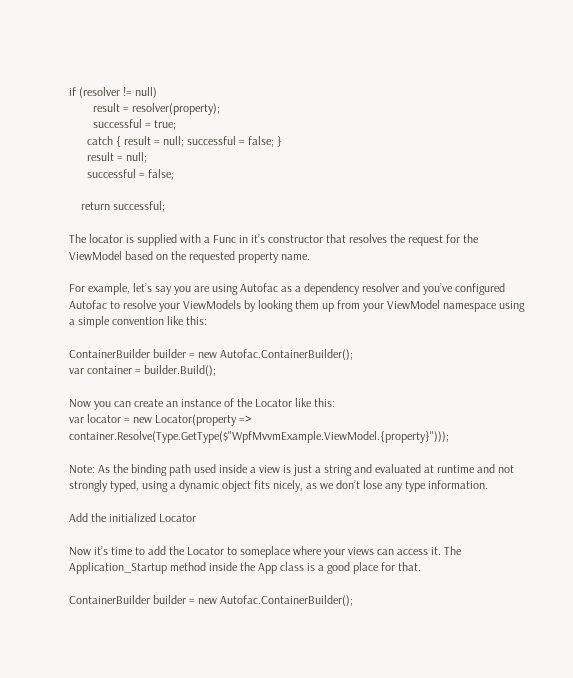if (resolver != null)
        result = resolver(property);
        successful = true;
      catch { result = null; successful = false; }
      result = null;
      successful = false;

    return successful;

The locator is supplied with a Func in it’s constructor that resolves the request for the ViewModel based on the requested property name.

For example, let’s say you are using Autofac as a dependency resolver and you’ve configured Autofac to resolve your ViewModels by looking them up from your ViewModel namespace using a simple convention like this:

ContainerBuilder builder = new Autofac.ContainerBuilder();
var container = builder.Build();

Now you can create an instance of the Locator like this:
var locator = new Locator(property => container.Resolve(Type.GetType($"WpfMvvmExample.ViewModel.{property}")));

Note: As the binding path used inside a view is just a string and evaluated at runtime and not strongly typed, using a dynamic object fits nicely, as we don’t lose any type information.

Add the initialized Locator

Now it’s time to add the Locator to someplace where your views can access it. The Application_Startup method inside the App class is a good place for that.

ContainerBuilder builder = new Autofac.ContainerBuilder();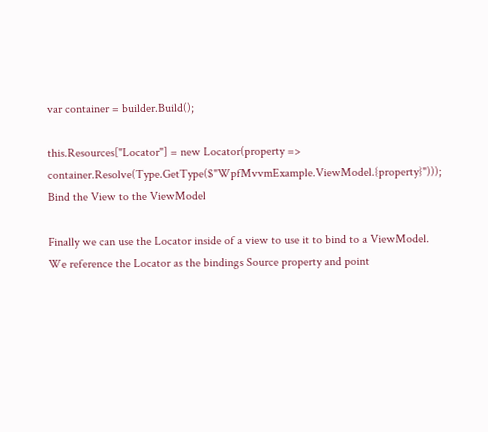var container = builder.Build();

this.Resources["Locator"] = new Locator(property => container.Resolve(Type.GetType($"WpfMvvmExample.ViewModel.{property}")));
Bind the View to the ViewModel

Finally we can use the Locator inside of a view to use it to bind to a ViewModel. We reference the Locator as the bindings Source property and point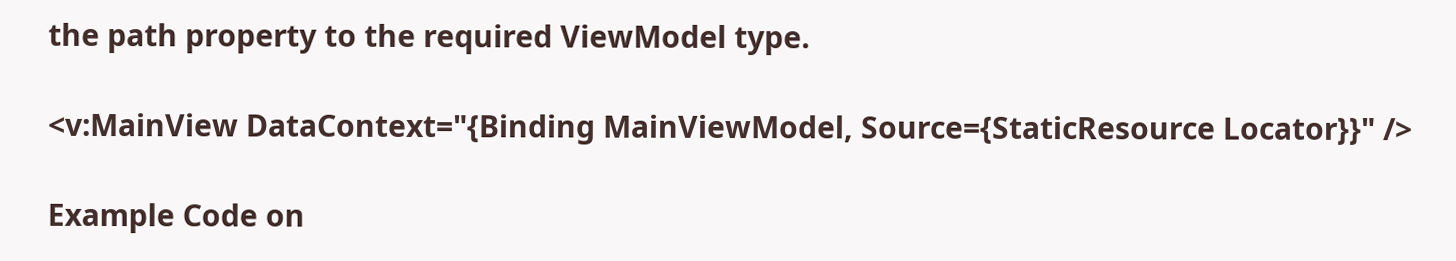the path property to the required ViewModel type.

<v:MainView DataContext="{Binding MainViewModel, Source={StaticResource Locator}}" />

Example Code on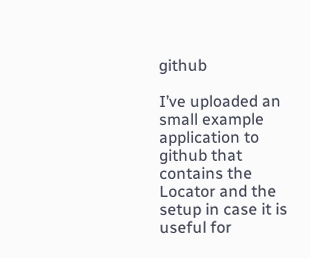github

I’ve uploaded an small example application to github that contains the Locator and the setup in case it is useful for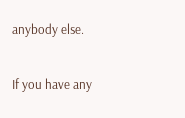anybody else.

If you have any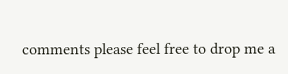comments please feel free to drop me a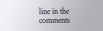line in the comments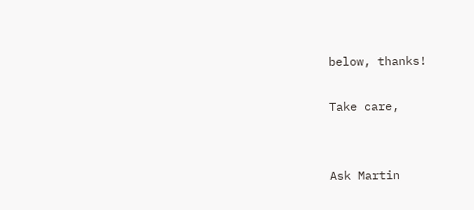below, thanks!

Take care,


Ask Martin